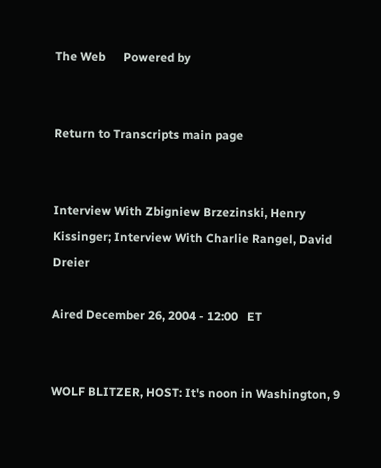The Web      Powered by


Return to Transcripts main page


Interview With Zbigniew Brzezinski, Henry Kissinger; Interview With Charlie Rangel, David Dreier

Aired December 26, 2004 - 12:00   ET


WOLF BLITZER, HOST: It's noon in Washington, 9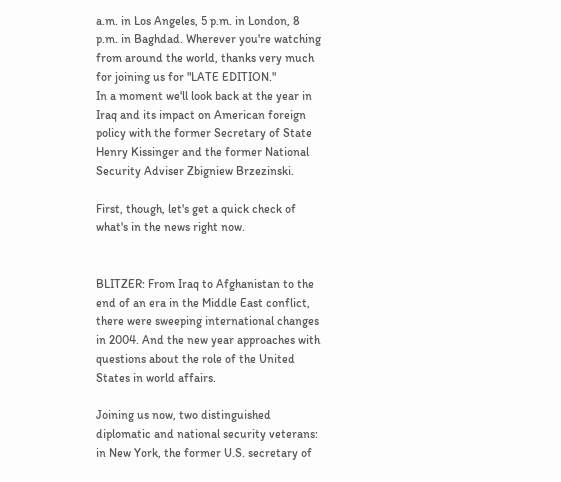a.m. in Los Angeles, 5 p.m. in London, 8 p.m. in Baghdad. Wherever you're watching from around the world, thanks very much for joining us for "LATE EDITION."
In a moment we'll look back at the year in Iraq and its impact on American foreign policy with the former Secretary of State Henry Kissinger and the former National Security Adviser Zbigniew Brzezinski.

First, though, let's get a quick check of what's in the news right now.


BLITZER: From Iraq to Afghanistan to the end of an era in the Middle East conflict, there were sweeping international changes in 2004. And the new year approaches with questions about the role of the United States in world affairs.

Joining us now, two distinguished diplomatic and national security veterans: in New York, the former U.S. secretary of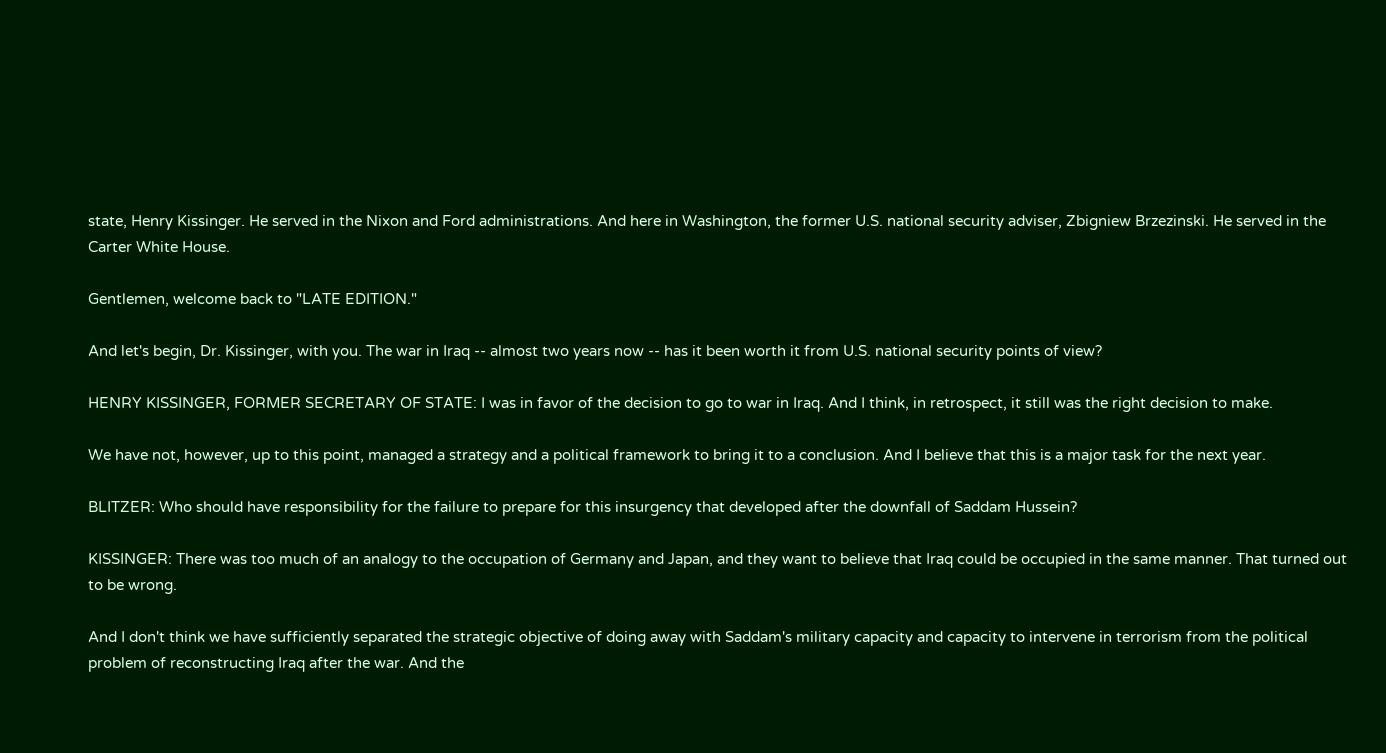state, Henry Kissinger. He served in the Nixon and Ford administrations. And here in Washington, the former U.S. national security adviser, Zbigniew Brzezinski. He served in the Carter White House.

Gentlemen, welcome back to "LATE EDITION."

And let's begin, Dr. Kissinger, with you. The war in Iraq -- almost two years now -- has it been worth it from U.S. national security points of view?

HENRY KISSINGER, FORMER SECRETARY OF STATE: I was in favor of the decision to go to war in Iraq. And I think, in retrospect, it still was the right decision to make.

We have not, however, up to this point, managed a strategy and a political framework to bring it to a conclusion. And I believe that this is a major task for the next year.

BLITZER: Who should have responsibility for the failure to prepare for this insurgency that developed after the downfall of Saddam Hussein?

KISSINGER: There was too much of an analogy to the occupation of Germany and Japan, and they want to believe that Iraq could be occupied in the same manner. That turned out to be wrong.

And I don't think we have sufficiently separated the strategic objective of doing away with Saddam's military capacity and capacity to intervene in terrorism from the political problem of reconstructing Iraq after the war. And the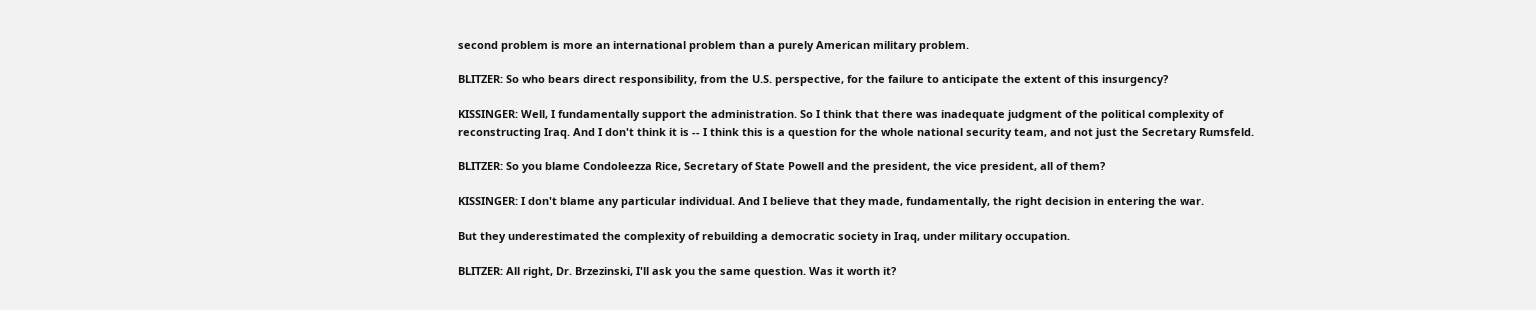second problem is more an international problem than a purely American military problem.

BLITZER: So who bears direct responsibility, from the U.S. perspective, for the failure to anticipate the extent of this insurgency?

KISSINGER: Well, I fundamentally support the administration. So I think that there was inadequate judgment of the political complexity of reconstructing Iraq. And I don't think it is -- I think this is a question for the whole national security team, and not just the Secretary Rumsfeld.

BLITZER: So you blame Condoleezza Rice, Secretary of State Powell and the president, the vice president, all of them?

KISSINGER: I don't blame any particular individual. And I believe that they made, fundamentally, the right decision in entering the war.

But they underestimated the complexity of rebuilding a democratic society in Iraq, under military occupation.

BLITZER: All right, Dr. Brzezinski, I'll ask you the same question. Was it worth it?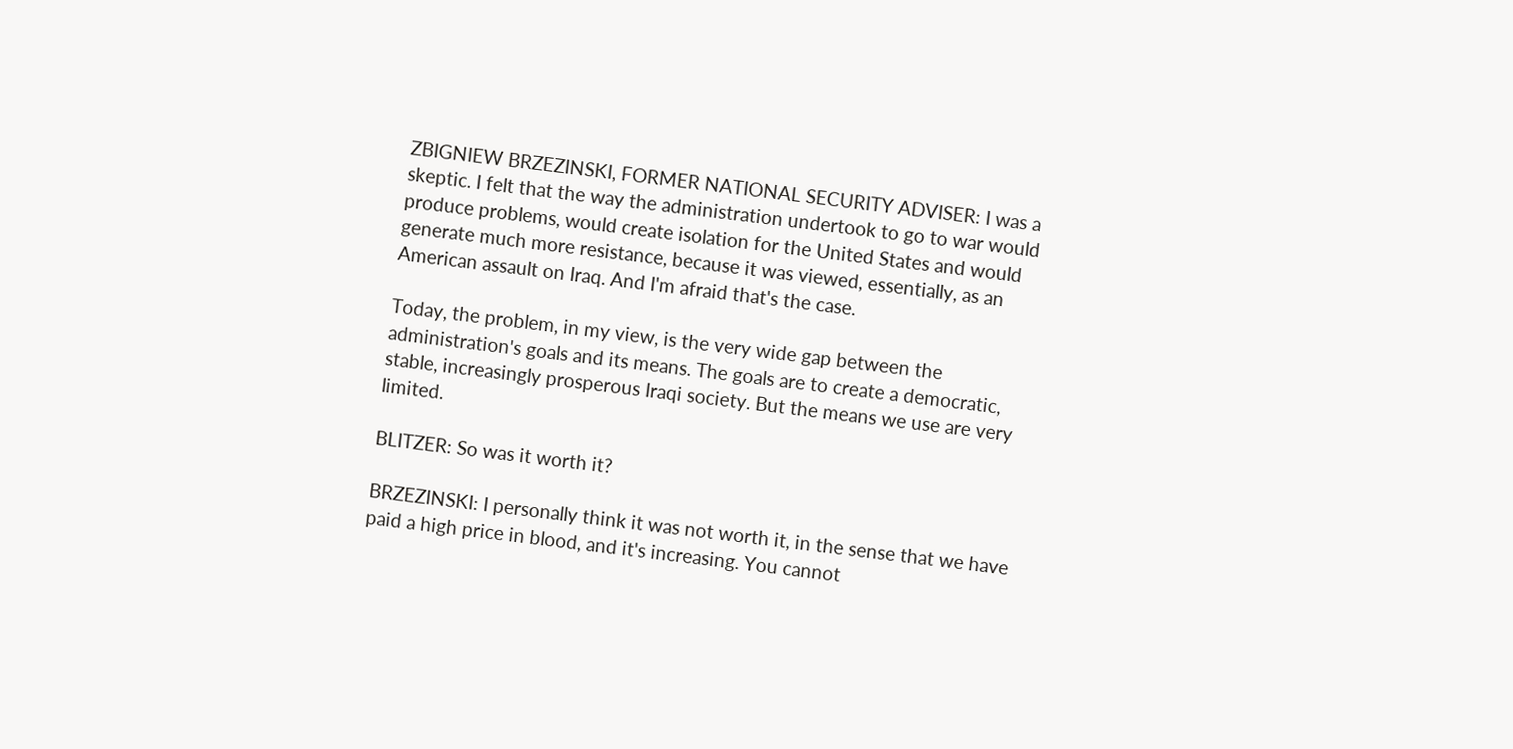ZBIGNIEW BRZEZINSKI, FORMER NATIONAL SECURITY ADVISER: I was a skeptic. I felt that the way the administration undertook to go to war would produce problems, would create isolation for the United States and would generate much more resistance, because it was viewed, essentially, as an American assault on Iraq. And I'm afraid that's the case.

Today, the problem, in my view, is the very wide gap between the administration's goals and its means. The goals are to create a democratic, stable, increasingly prosperous Iraqi society. But the means we use are very limited.

BLITZER: So was it worth it?

BRZEZINSKI: I personally think it was not worth it, in the sense that we have paid a high price in blood, and it's increasing. You cannot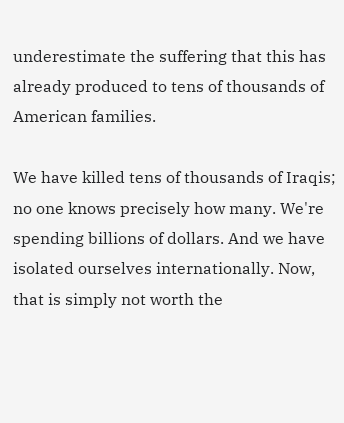underestimate the suffering that this has already produced to tens of thousands of American families.

We have killed tens of thousands of Iraqis; no one knows precisely how many. We're spending billions of dollars. And we have isolated ourselves internationally. Now, that is simply not worth the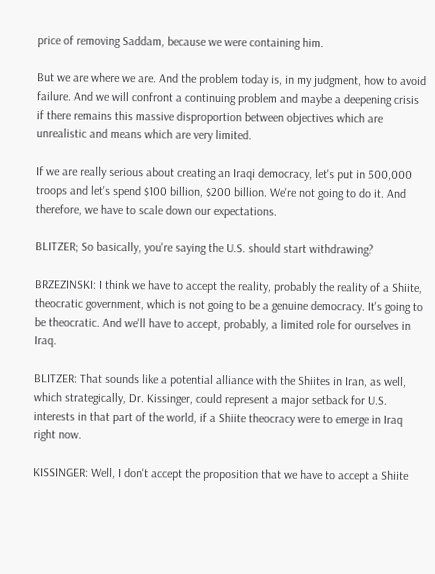price of removing Saddam, because we were containing him.

But we are where we are. And the problem today is, in my judgment, how to avoid failure. And we will confront a continuing problem and maybe a deepening crisis if there remains this massive disproportion between objectives which are unrealistic and means which are very limited.

If we are really serious about creating an Iraqi democracy, let's put in 500,000 troops and let's spend $100 billion, $200 billion. We're not going to do it. And therefore, we have to scale down our expectations.

BLITZER; So basically, you're saying the U.S. should start withdrawing?

BRZEZINSKI: I think we have to accept the reality, probably the reality of a Shiite, theocratic government, which is not going to be a genuine democracy. It's going to be theocratic. And we'll have to accept, probably, a limited role for ourselves in Iraq.

BLITZER: That sounds like a potential alliance with the Shiites in Iran, as well, which strategically, Dr. Kissinger, could represent a major setback for U.S. interests in that part of the world, if a Shiite theocracy were to emerge in Iraq right now.

KISSINGER: Well, I don't accept the proposition that we have to accept a Shiite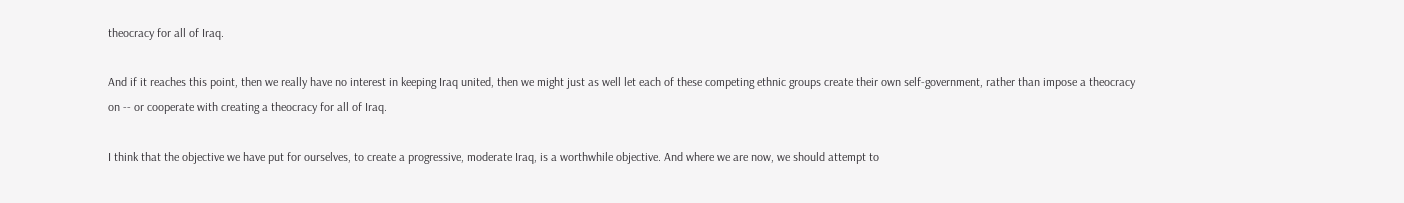theocracy for all of Iraq.

And if it reaches this point, then we really have no interest in keeping Iraq united, then we might just as well let each of these competing ethnic groups create their own self-government, rather than impose a theocracy on -- or cooperate with creating a theocracy for all of Iraq.

I think that the objective we have put for ourselves, to create a progressive, moderate Iraq, is a worthwhile objective. And where we are now, we should attempt to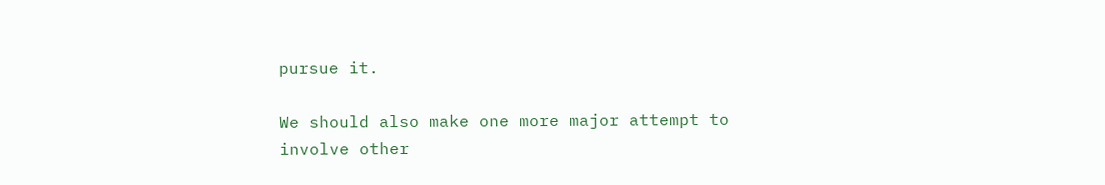pursue it.

We should also make one more major attempt to involve other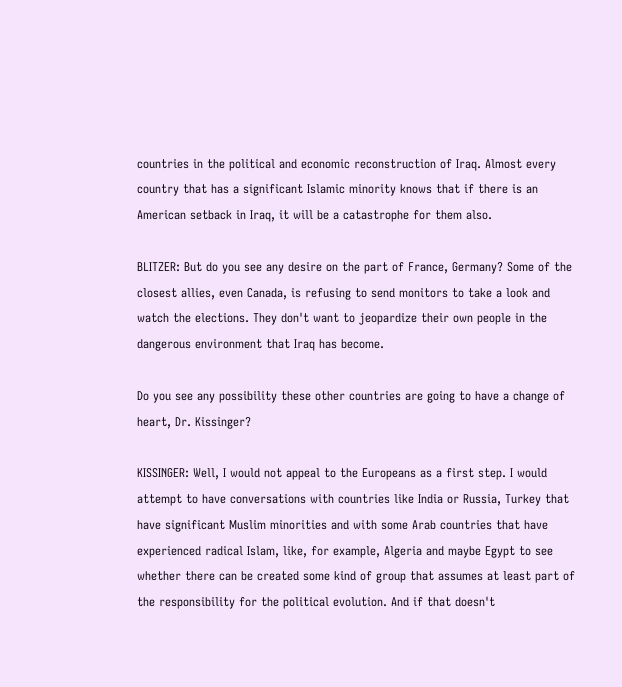countries in the political and economic reconstruction of Iraq. Almost every country that has a significant Islamic minority knows that if there is an American setback in Iraq, it will be a catastrophe for them also.

BLITZER: But do you see any desire on the part of France, Germany? Some of the closest allies, even Canada, is refusing to send monitors to take a look and watch the elections. They don't want to jeopardize their own people in the dangerous environment that Iraq has become.

Do you see any possibility these other countries are going to have a change of heart, Dr. Kissinger?

KISSINGER: Well, I would not appeal to the Europeans as a first step. I would attempt to have conversations with countries like India or Russia, Turkey that have significant Muslim minorities and with some Arab countries that have experienced radical Islam, like, for example, Algeria and maybe Egypt to see whether there can be created some kind of group that assumes at least part of the responsibility for the political evolution. And if that doesn't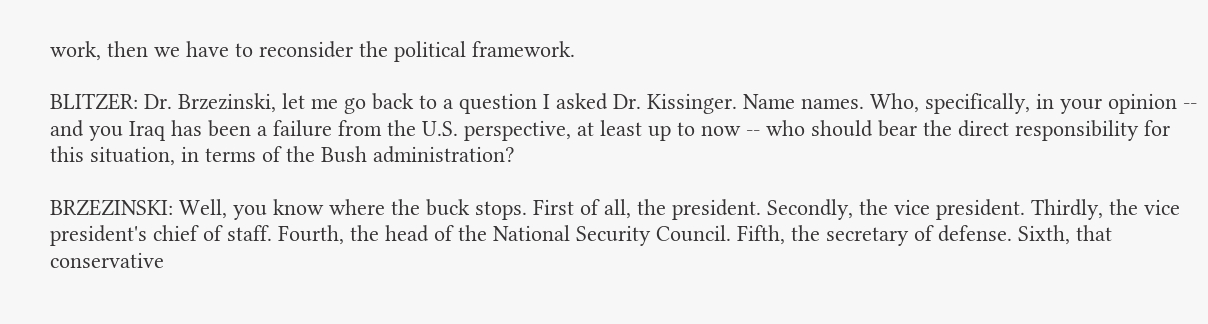work, then we have to reconsider the political framework.

BLITZER: Dr. Brzezinski, let me go back to a question I asked Dr. Kissinger. Name names. Who, specifically, in your opinion -- and you Iraq has been a failure from the U.S. perspective, at least up to now -- who should bear the direct responsibility for this situation, in terms of the Bush administration?

BRZEZINSKI: Well, you know where the buck stops. First of all, the president. Secondly, the vice president. Thirdly, the vice president's chief of staff. Fourth, the head of the National Security Council. Fifth, the secretary of defense. Sixth, that conservative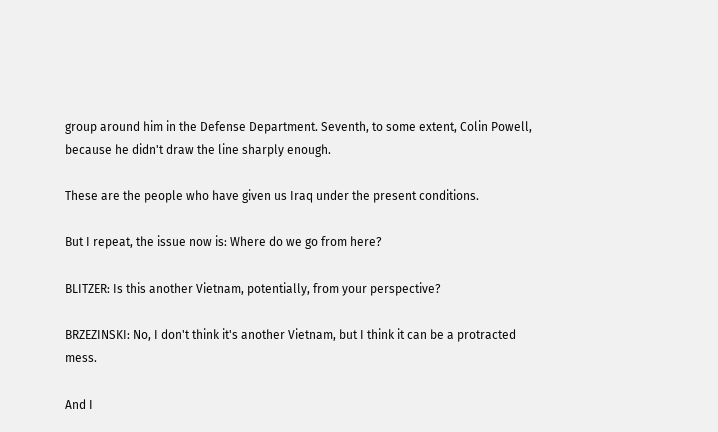group around him in the Defense Department. Seventh, to some extent, Colin Powell, because he didn't draw the line sharply enough.

These are the people who have given us Iraq under the present conditions.

But I repeat, the issue now is: Where do we go from here?

BLITZER: Is this another Vietnam, potentially, from your perspective?

BRZEZINSKI: No, I don't think it's another Vietnam, but I think it can be a protracted mess.

And I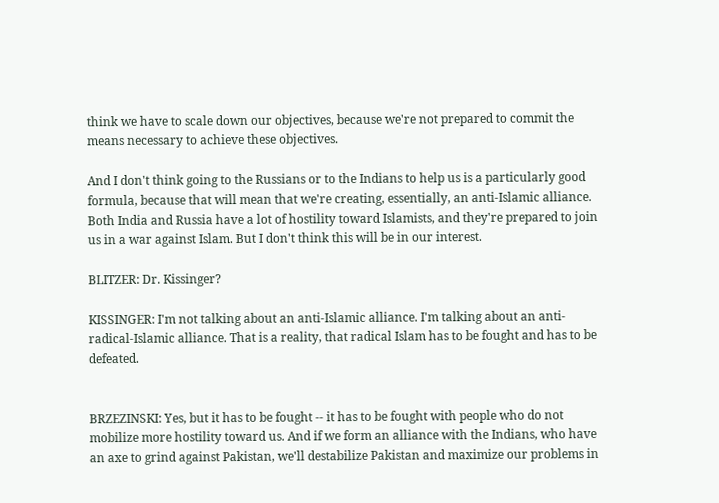think we have to scale down our objectives, because we're not prepared to commit the means necessary to achieve these objectives.

And I don't think going to the Russians or to the Indians to help us is a particularly good formula, because that will mean that we're creating, essentially, an anti-Islamic alliance. Both India and Russia have a lot of hostility toward Islamists, and they're prepared to join us in a war against Islam. But I don't think this will be in our interest.

BLITZER: Dr. Kissinger?

KISSINGER: I'm not talking about an anti-Islamic alliance. I'm talking about an anti-radical-Islamic alliance. That is a reality, that radical Islam has to be fought and has to be defeated.


BRZEZINSKI: Yes, but it has to be fought -- it has to be fought with people who do not mobilize more hostility toward us. And if we form an alliance with the Indians, who have an axe to grind against Pakistan, we'll destabilize Pakistan and maximize our problems in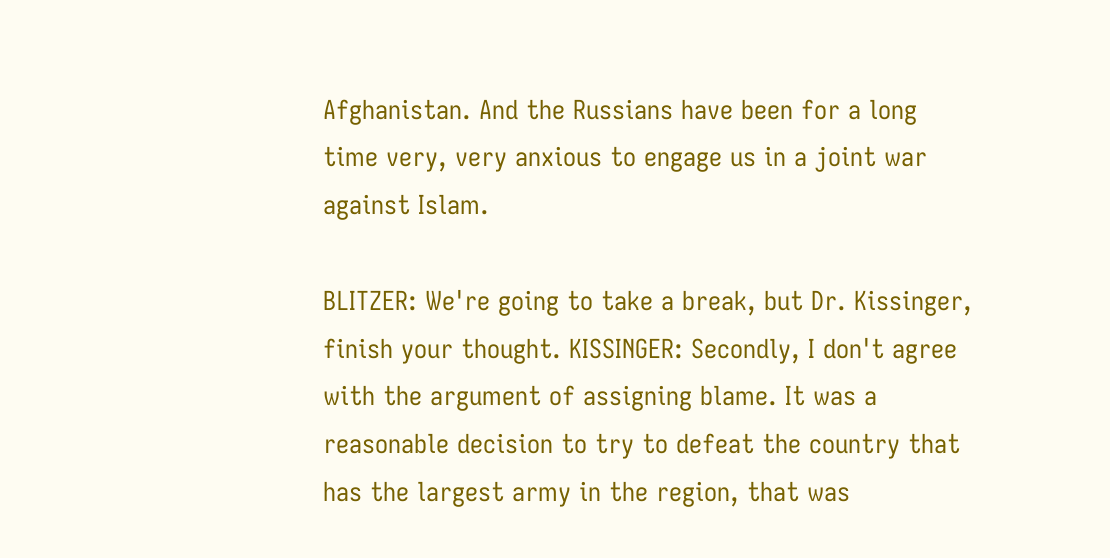Afghanistan. And the Russians have been for a long time very, very anxious to engage us in a joint war against Islam.

BLITZER: We're going to take a break, but Dr. Kissinger, finish your thought. KISSINGER: Secondly, I don't agree with the argument of assigning blame. It was a reasonable decision to try to defeat the country that has the largest army in the region, that was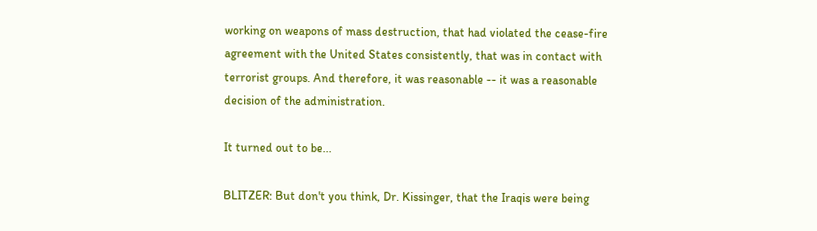working on weapons of mass destruction, that had violated the cease-fire agreement with the United States consistently, that was in contact with terrorist groups. And therefore, it was reasonable -- it was a reasonable decision of the administration.

It turned out to be...

BLITZER: But don't you think, Dr. Kissinger, that the Iraqis were being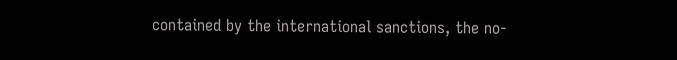contained by the international sanctions, the no-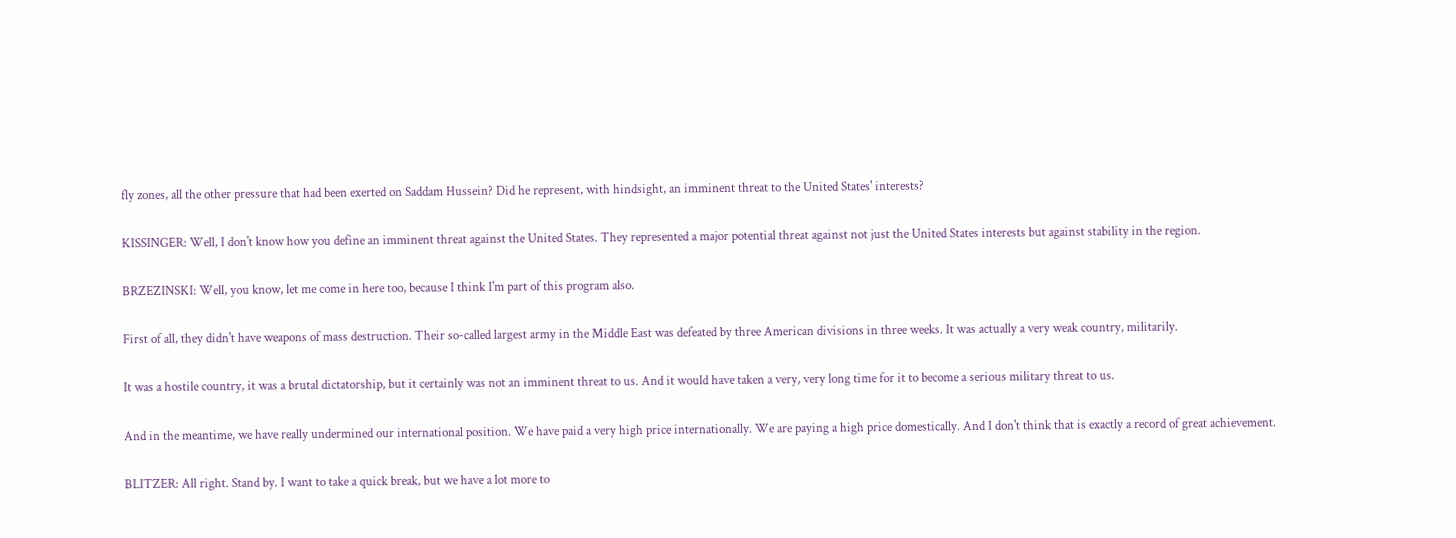fly zones, all the other pressure that had been exerted on Saddam Hussein? Did he represent, with hindsight, an imminent threat to the United States' interests?

KISSINGER: Well, I don't know how you define an imminent threat against the United States. They represented a major potential threat against not just the United States interests but against stability in the region.

BRZEZINSKI: Well, you know, let me come in here too, because I think I'm part of this program also.

First of all, they didn't have weapons of mass destruction. Their so-called largest army in the Middle East was defeated by three American divisions in three weeks. It was actually a very weak country, militarily.

It was a hostile country, it was a brutal dictatorship, but it certainly was not an imminent threat to us. And it would have taken a very, very long time for it to become a serious military threat to us.

And in the meantime, we have really undermined our international position. We have paid a very high price internationally. We are paying a high price domestically. And I don't think that is exactly a record of great achievement.

BLITZER: All right. Stand by. I want to take a quick break, but we have a lot more to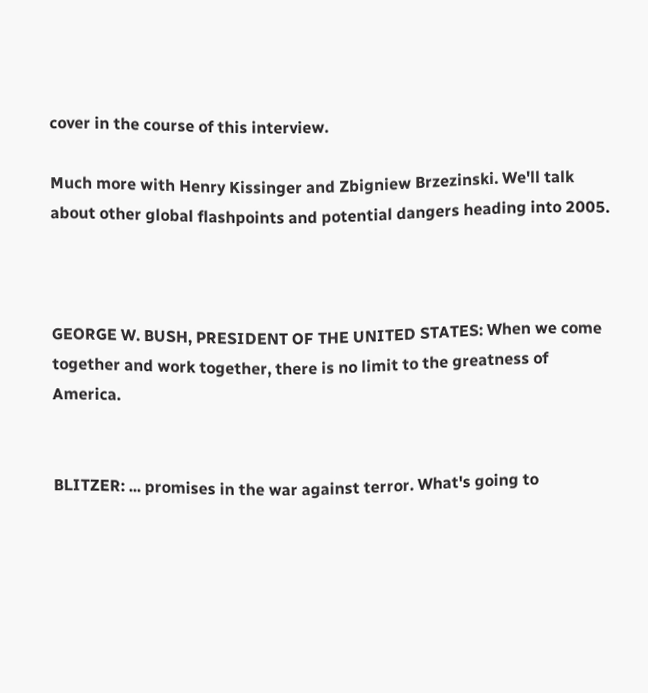cover in the course of this interview.

Much more with Henry Kissinger and Zbigniew Brzezinski. We'll talk about other global flashpoints and potential dangers heading into 2005.



GEORGE W. BUSH, PRESIDENT OF THE UNITED STATES: When we come together and work together, there is no limit to the greatness of America.


BLITZER: ... promises in the war against terror. What's going to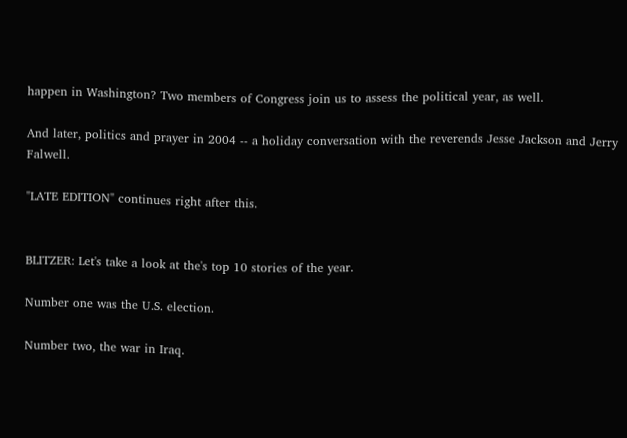happen in Washington? Two members of Congress join us to assess the political year, as well.

And later, politics and prayer in 2004 -- a holiday conversation with the reverends Jesse Jackson and Jerry Falwell.

"LATE EDITION" continues right after this.


BLITZER: Let's take a look at the's top 10 stories of the year.

Number one was the U.S. election.

Number two, the war in Iraq.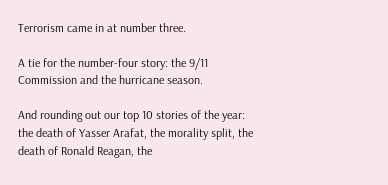Terrorism came in at number three.

A tie for the number-four story: the 9/11 Commission and the hurricane season.

And rounding out our top 10 stories of the year: the death of Yasser Arafat, the morality split, the death of Ronald Reagan, the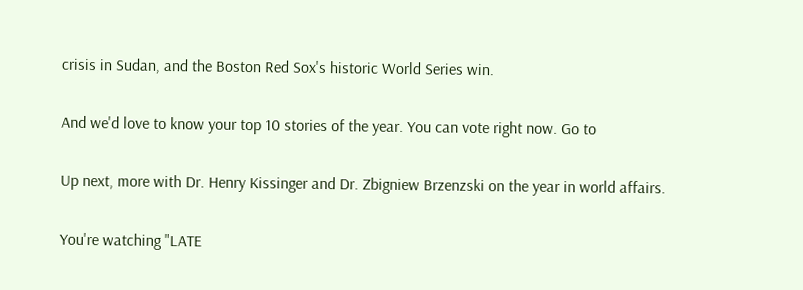crisis in Sudan, and the Boston Red Sox's historic World Series win.

And we'd love to know your top 10 stories of the year. You can vote right now. Go to

Up next, more with Dr. Henry Kissinger and Dr. Zbigniew Brzenzski on the year in world affairs.

You're watching "LATE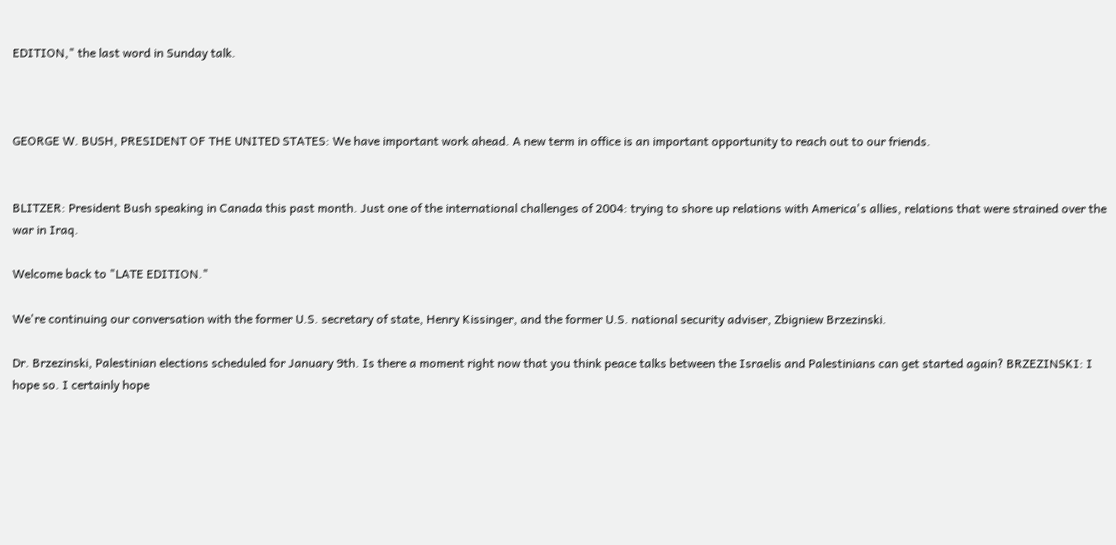EDITION," the last word in Sunday talk.



GEORGE W. BUSH, PRESIDENT OF THE UNITED STATES: We have important work ahead. A new term in office is an important opportunity to reach out to our friends.


BLITZER: President Bush speaking in Canada this past month. Just one of the international challenges of 2004: trying to shore up relations with America's allies, relations that were strained over the war in Iraq.

Welcome back to "LATE EDITION."

We're continuing our conversation with the former U.S. secretary of state, Henry Kissinger, and the former U.S. national security adviser, Zbigniew Brzezinski.

Dr. Brzezinski, Palestinian elections scheduled for January 9th. Is there a moment right now that you think peace talks between the Israelis and Palestinians can get started again? BRZEZINSKI: I hope so. I certainly hope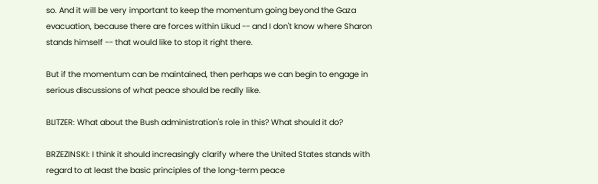so. And it will be very important to keep the momentum going beyond the Gaza evacuation, because there are forces within Likud -- and I don't know where Sharon stands himself -- that would like to stop it right there.

But if the momentum can be maintained, then perhaps we can begin to engage in serious discussions of what peace should be really like.

BLITZER: What about the Bush administration's role in this? What should it do?

BRZEZINSKI: I think it should increasingly clarify where the United States stands with regard to at least the basic principles of the long-term peace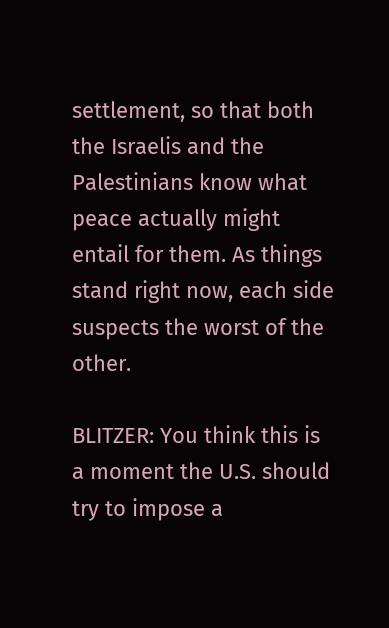settlement, so that both the Israelis and the Palestinians know what peace actually might entail for them. As things stand right now, each side suspects the worst of the other.

BLITZER: You think this is a moment the U.S. should try to impose a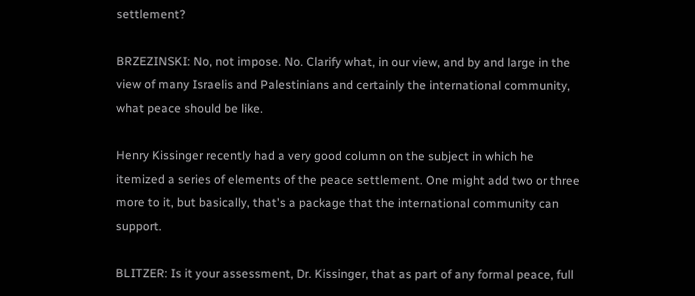settlement?

BRZEZINSKI: No, not impose. No. Clarify what, in our view, and by and large in the view of many Israelis and Palestinians and certainly the international community, what peace should be like.

Henry Kissinger recently had a very good column on the subject in which he itemized a series of elements of the peace settlement. One might add two or three more to it, but basically, that's a package that the international community can support.

BLITZER: Is it your assessment, Dr. Kissinger, that as part of any formal peace, full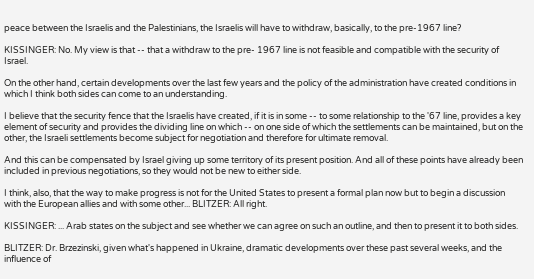peace between the Israelis and the Palestinians, the Israelis will have to withdraw, basically, to the pre-1967 line?

KISSINGER: No. My view is that -- that a withdraw to the pre- 1967 line is not feasible and compatible with the security of Israel.

On the other hand, certain developments over the last few years and the policy of the administration have created conditions in which I think both sides can come to an understanding.

I believe that the security fence that the Israelis have created, if it is in some -- to some relationship to the '67 line, provides a key element of security and provides the dividing line on which -- on one side of which the settlements can be maintained, but on the other, the Israeli settlements become subject for negotiation and therefore for ultimate removal.

And this can be compensated by Israel giving up some territory of its present position. And all of these points have already been included in previous negotiations, so they would not be new to either side.

I think, also, that the way to make progress is not for the United States to present a formal plan now but to begin a discussion with the European allies and with some other... BLITZER: All right.

KISSINGER: ... Arab states on the subject and see whether we can agree on such an outline, and then to present it to both sides.

BLITZER: Dr. Brzezinski, given what's happened in Ukraine, dramatic developments over these past several weeks, and the influence of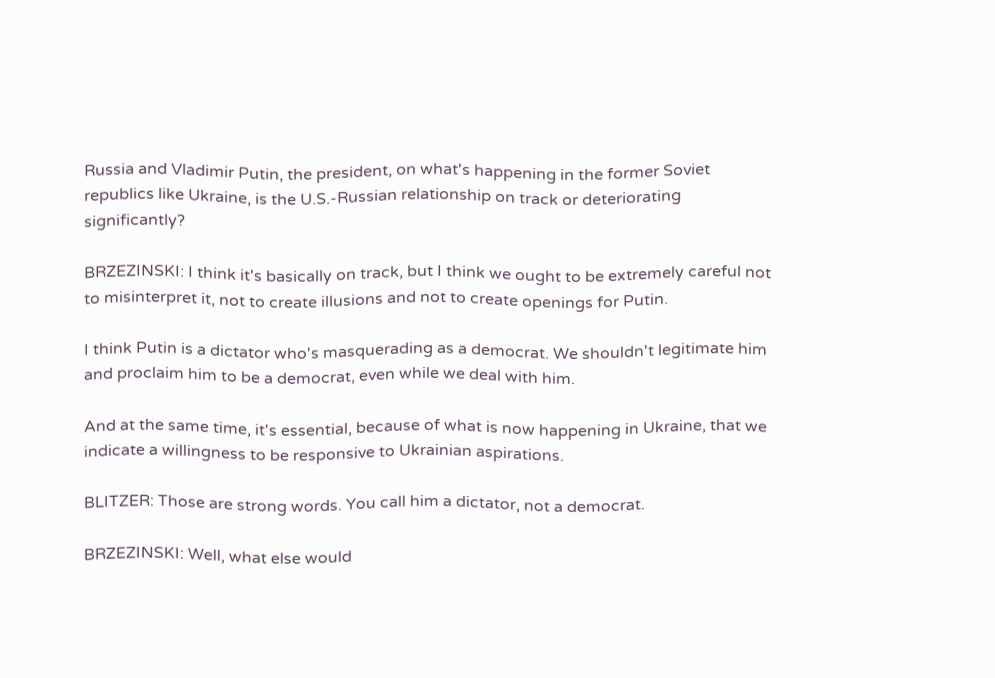Russia and Vladimir Putin, the president, on what's happening in the former Soviet republics like Ukraine, is the U.S.-Russian relationship on track or deteriorating significantly?

BRZEZINSKI: I think it's basically on track, but I think we ought to be extremely careful not to misinterpret it, not to create illusions and not to create openings for Putin.

I think Putin is a dictator who's masquerading as a democrat. We shouldn't legitimate him and proclaim him to be a democrat, even while we deal with him.

And at the same time, it's essential, because of what is now happening in Ukraine, that we indicate a willingness to be responsive to Ukrainian aspirations.

BLITZER: Those are strong words. You call him a dictator, not a democrat.

BRZEZINSKI: Well, what else would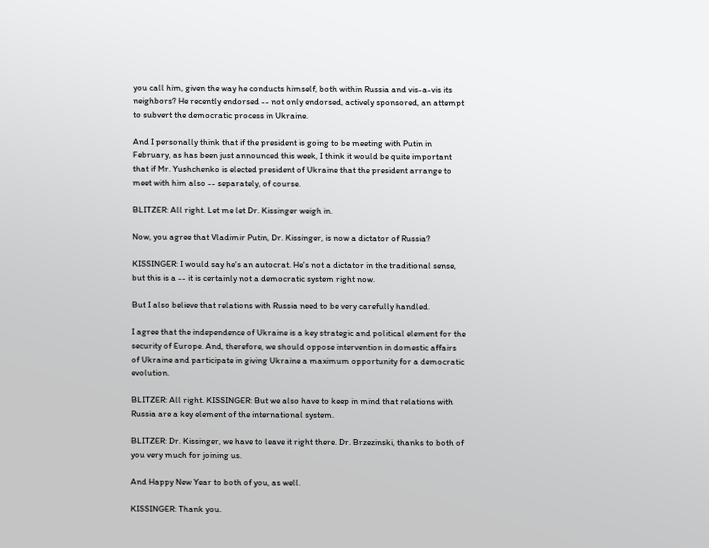you call him, given the way he conducts himself, both within Russia and vis-a-vis its neighbors? He recently endorsed -- not only endorsed, actively sponsored, an attempt to subvert the democratic process in Ukraine.

And I personally think that if the president is going to be meeting with Putin in February, as has been just announced this week, I think it would be quite important that if Mr. Yushchenko is elected president of Ukraine that the president arrange to meet with him also -- separately, of course.

BLITZER: All right. Let me let Dr. Kissinger weigh in.

Now, you agree that Vladimir Putin, Dr. Kissinger, is now a dictator of Russia?

KISSINGER: I would say he's an autocrat. He's not a dictator in the traditional sense, but this is a -- it is certainly not a democratic system right now.

But I also believe that relations with Russia need to be very carefully handled.

I agree that the independence of Ukraine is a key strategic and political element for the security of Europe. And, therefore, we should oppose intervention in domestic affairs of Ukraine and participate in giving Ukraine a maximum opportunity for a democratic evolution.

BLITZER: All right. KISSINGER: But we also have to keep in mind that relations with Russia are a key element of the international system.

BLITZER: Dr. Kissinger, we have to leave it right there. Dr. Brzezinski, thanks to both of you very much for joining us.

And Happy New Year to both of you, as well.

KISSINGER: Thank you.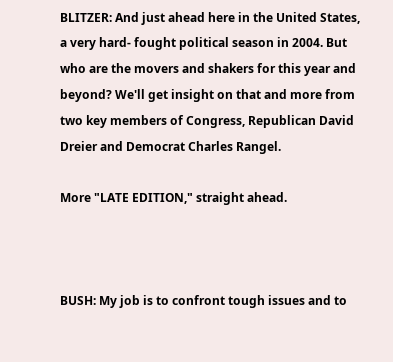BLITZER: And just ahead here in the United States, a very hard- fought political season in 2004. But who are the movers and shakers for this year and beyond? We'll get insight on that and more from two key members of Congress, Republican David Dreier and Democrat Charles Rangel.

More "LATE EDITION," straight ahead.



BUSH: My job is to confront tough issues and to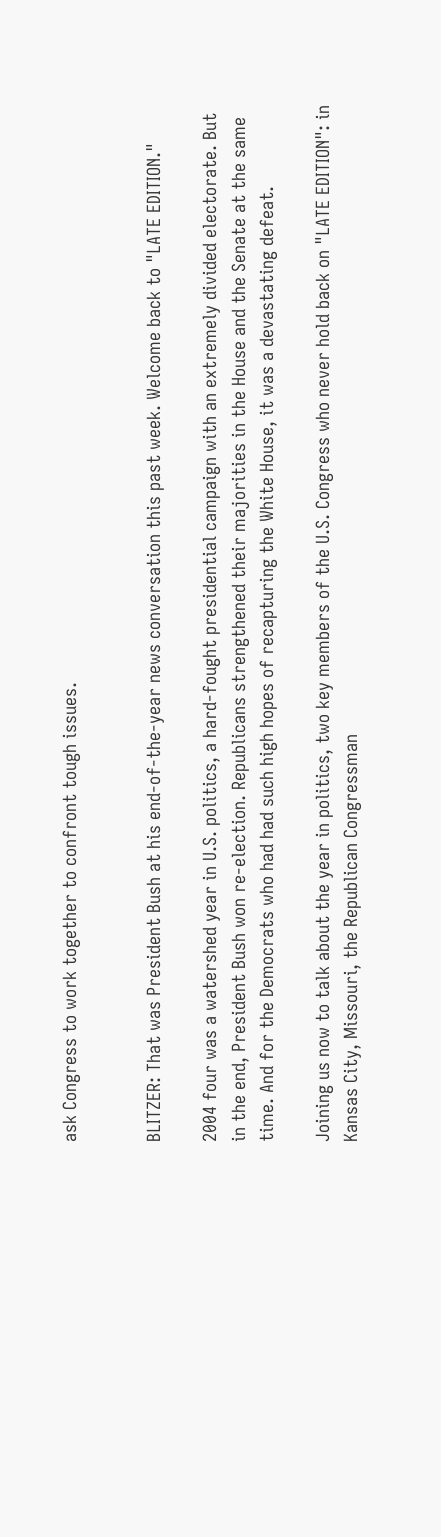ask Congress to work together to confront tough issues.


BLITZER: That was President Bush at his end-of-the-year news conversation this past week. Welcome back to "LATE EDITION."

2004 four was a watershed year in U.S. politics, a hard-fought presidential campaign with an extremely divided electorate. But in the end, President Bush won re-election. Republicans strengthened their majorities in the House and the Senate at the same time. And for the Democrats who had had such high hopes of recapturing the White House, it was a devastating defeat.

Joining us now to talk about the year in politics, two key members of the U.S. Congress who never hold back on "LATE EDITION": in Kansas City, Missouri, the Republican Congressman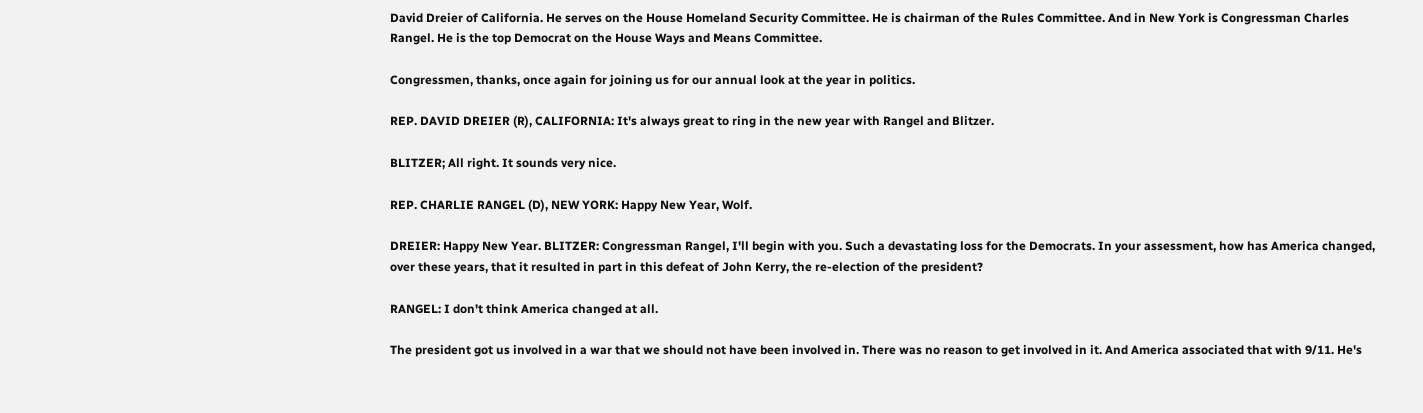David Dreier of California. He serves on the House Homeland Security Committee. He is chairman of the Rules Committee. And in New York is Congressman Charles Rangel. He is the top Democrat on the House Ways and Means Committee.

Congressmen, thanks, once again for joining us for our annual look at the year in politics.

REP. DAVID DREIER (R), CALIFORNIA: It's always great to ring in the new year with Rangel and Blitzer.

BLITZER; All right. It sounds very nice.

REP. CHARLIE RANGEL (D), NEW YORK: Happy New Year, Wolf.

DREIER: Happy New Year. BLITZER: Congressman Rangel, I'll begin with you. Such a devastating loss for the Democrats. In your assessment, how has America changed, over these years, that it resulted in part in this defeat of John Kerry, the re-election of the president?

RANGEL: I don't think America changed at all.

The president got us involved in a war that we should not have been involved in. There was no reason to get involved in it. And America associated that with 9/11. He's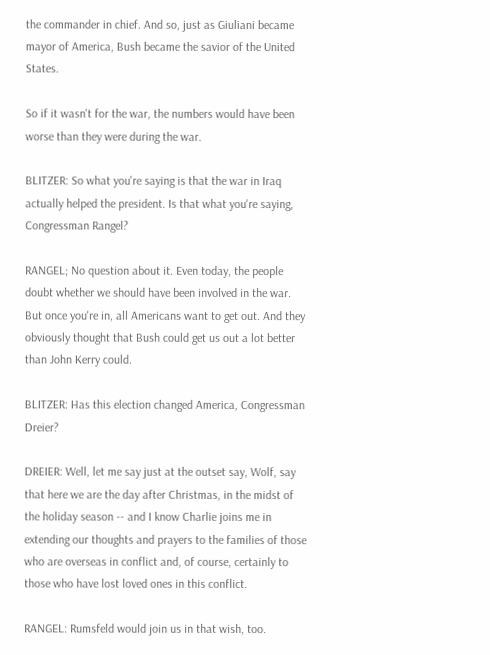the commander in chief. And so, just as Giuliani became mayor of America, Bush became the savior of the United States.

So if it wasn't for the war, the numbers would have been worse than they were during the war.

BLITZER: So what you're saying is that the war in Iraq actually helped the president. Is that what you're saying, Congressman Rangel?

RANGEL; No question about it. Even today, the people doubt whether we should have been involved in the war. But once you're in, all Americans want to get out. And they obviously thought that Bush could get us out a lot better than John Kerry could.

BLITZER: Has this election changed America, Congressman Dreier?

DREIER: Well, let me say just at the outset say, Wolf, say that here we are the day after Christmas, in the midst of the holiday season -- and I know Charlie joins me in extending our thoughts and prayers to the families of those who are overseas in conflict and, of course, certainly to those who have lost loved ones in this conflict.

RANGEL: Rumsfeld would join us in that wish, too.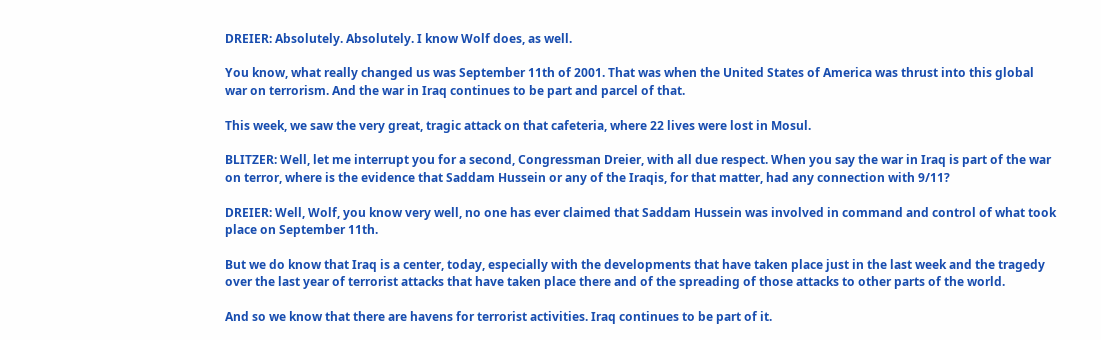DREIER: Absolutely. Absolutely. I know Wolf does, as well.

You know, what really changed us was September 11th of 2001. That was when the United States of America was thrust into this global war on terrorism. And the war in Iraq continues to be part and parcel of that.

This week, we saw the very great, tragic attack on that cafeteria, where 22 lives were lost in Mosul.

BLITZER: Well, let me interrupt you for a second, Congressman Dreier, with all due respect. When you say the war in Iraq is part of the war on terror, where is the evidence that Saddam Hussein or any of the Iraqis, for that matter, had any connection with 9/11?

DREIER: Well, Wolf, you know very well, no one has ever claimed that Saddam Hussein was involved in command and control of what took place on September 11th.

But we do know that Iraq is a center, today, especially with the developments that have taken place just in the last week and the tragedy over the last year of terrorist attacks that have taken place there and of the spreading of those attacks to other parts of the world.

And so we know that there are havens for terrorist activities. Iraq continues to be part of it.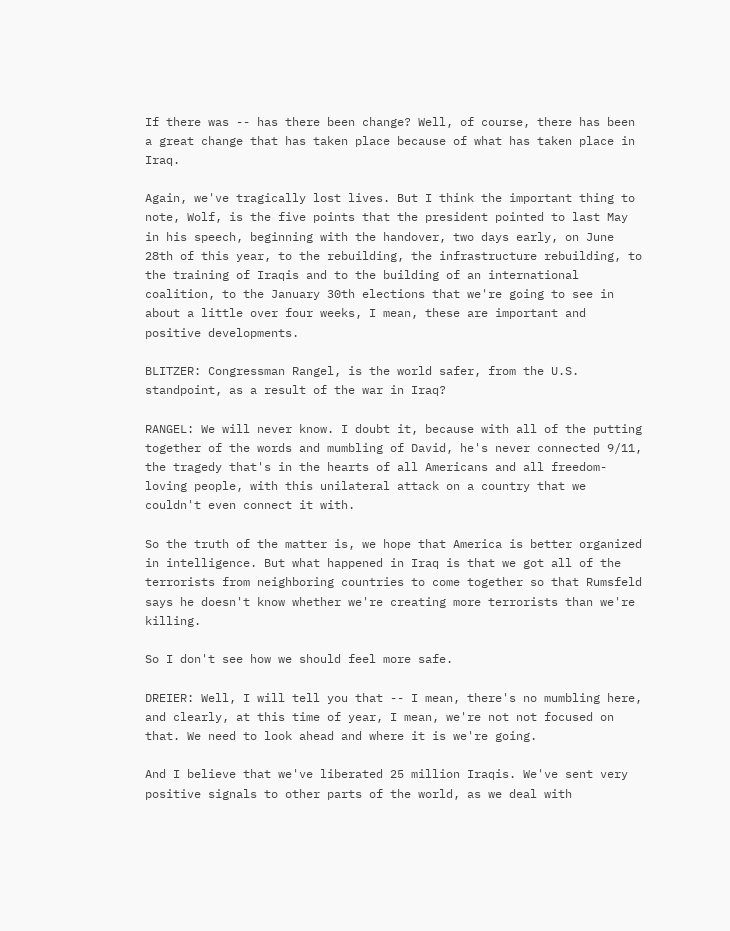If there was -- has there been change? Well, of course, there has been a great change that has taken place because of what has taken place in Iraq.

Again, we've tragically lost lives. But I think the important thing to note, Wolf, is the five points that the president pointed to last May in his speech, beginning with the handover, two days early, on June 28th of this year, to the rebuilding, the infrastructure rebuilding, to the training of Iraqis and to the building of an international coalition, to the January 30th elections that we're going to see in about a little over four weeks, I mean, these are important and positive developments.

BLITZER: Congressman Rangel, is the world safer, from the U.S. standpoint, as a result of the war in Iraq?

RANGEL: We will never know. I doubt it, because with all of the putting together of the words and mumbling of David, he's never connected 9/11, the tragedy that's in the hearts of all Americans and all freedom- loving people, with this unilateral attack on a country that we couldn't even connect it with.

So the truth of the matter is, we hope that America is better organized in intelligence. But what happened in Iraq is that we got all of the terrorists from neighboring countries to come together so that Rumsfeld says he doesn't know whether we're creating more terrorists than we're killing.

So I don't see how we should feel more safe.

DREIER: Well, I will tell you that -- I mean, there's no mumbling here, and clearly, at this time of year, I mean, we're not not focused on that. We need to look ahead and where it is we're going.

And I believe that we've liberated 25 million Iraqis. We've sent very positive signals to other parts of the world, as we deal with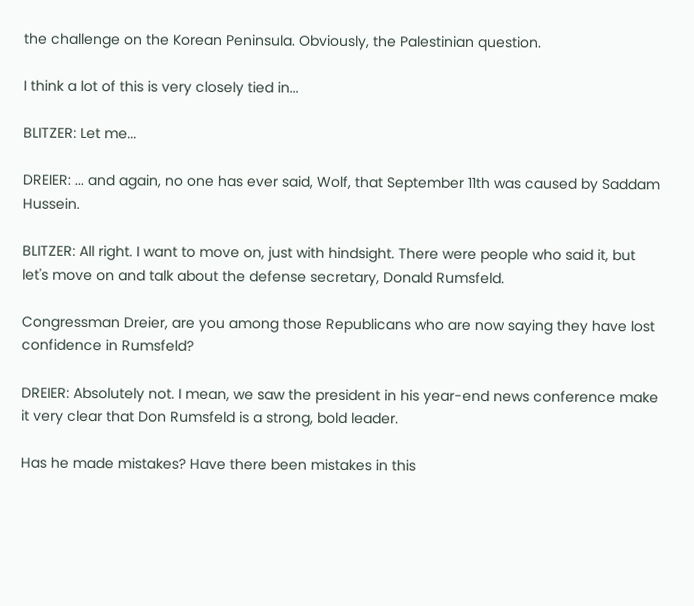the challenge on the Korean Peninsula. Obviously, the Palestinian question.

I think a lot of this is very closely tied in...

BLITZER: Let me...

DREIER: ... and again, no one has ever said, Wolf, that September 11th was caused by Saddam Hussein.

BLITZER: All right. I want to move on, just with hindsight. There were people who said it, but let's move on and talk about the defense secretary, Donald Rumsfeld.

Congressman Dreier, are you among those Republicans who are now saying they have lost confidence in Rumsfeld?

DREIER: Absolutely not. I mean, we saw the president in his year-end news conference make it very clear that Don Rumsfeld is a strong, bold leader.

Has he made mistakes? Have there been mistakes in this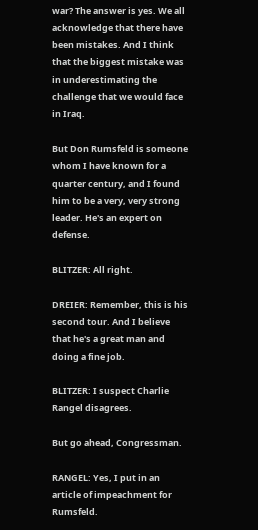war? The answer is yes. We all acknowledge that there have been mistakes. And I think that the biggest mistake was in underestimating the challenge that we would face in Iraq.

But Don Rumsfeld is someone whom I have known for a quarter century, and I found him to be a very, very strong leader. He's an expert on defense.

BLITZER: All right.

DREIER: Remember, this is his second tour. And I believe that he's a great man and doing a fine job.

BLITZER: I suspect Charlie Rangel disagrees.

But go ahead, Congressman.

RANGEL: Yes, I put in an article of impeachment for Rumsfeld.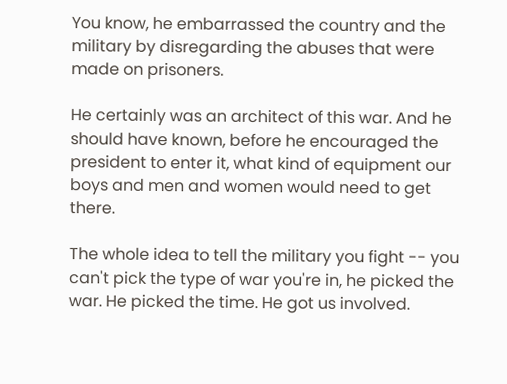You know, he embarrassed the country and the military by disregarding the abuses that were made on prisoners.

He certainly was an architect of this war. And he should have known, before he encouraged the president to enter it, what kind of equipment our boys and men and women would need to get there.

The whole idea to tell the military you fight -- you can't pick the type of war you're in, he picked the war. He picked the time. He got us involved.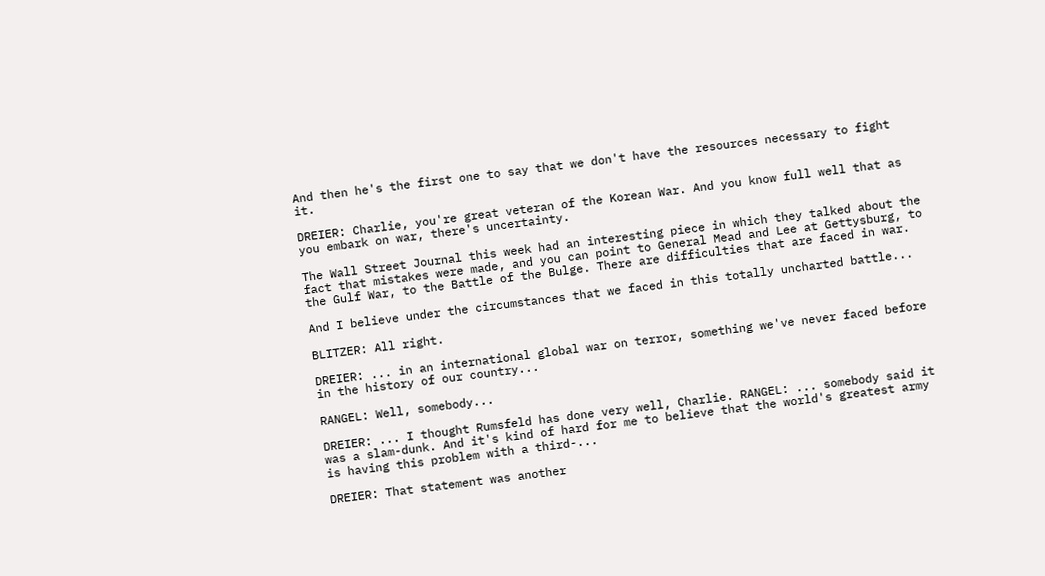And then he's the first one to say that we don't have the resources necessary to fight it.

DREIER: Charlie, you're great veteran of the Korean War. And you know full well that as you embark on war, there's uncertainty.

The Wall Street Journal this week had an interesting piece in which they talked about the fact that mistakes were made, and you can point to General Mead and Lee at Gettysburg, to the Gulf War, to the Battle of the Bulge. There are difficulties that are faced in war.

And I believe under the circumstances that we faced in this totally uncharted battle...

BLITZER: All right.

DREIER: ... in an international global war on terror, something we've never faced before in the history of our country...

RANGEL: Well, somebody...

DREIER: ... I thought Rumsfeld has done very well, Charlie. RANGEL: ... somebody said it was a slam-dunk. And it's kind of hard for me to believe that the world's greatest army is having this problem with a third-...

DREIER: That statement was another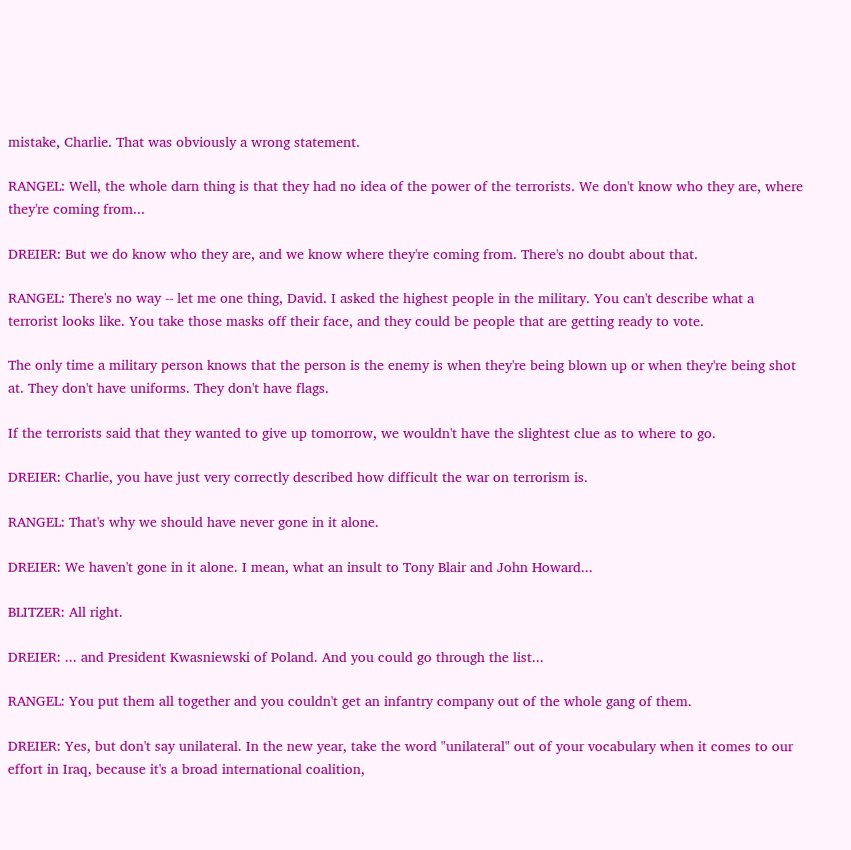mistake, Charlie. That was obviously a wrong statement.

RANGEL: Well, the whole darn thing is that they had no idea of the power of the terrorists. We don't know who they are, where they're coming from...

DREIER: But we do know who they are, and we know where they're coming from. There's no doubt about that.

RANGEL: There's no way -- let me one thing, David. I asked the highest people in the military. You can't describe what a terrorist looks like. You take those masks off their face, and they could be people that are getting ready to vote.

The only time a military person knows that the person is the enemy is when they're being blown up or when they're being shot at. They don't have uniforms. They don't have flags.

If the terrorists said that they wanted to give up tomorrow, we wouldn't have the slightest clue as to where to go.

DREIER: Charlie, you have just very correctly described how difficult the war on terrorism is.

RANGEL: That's why we should have never gone in it alone.

DREIER: We haven't gone in it alone. I mean, what an insult to Tony Blair and John Howard...

BLITZER: All right.

DREIER: ... and President Kwasniewski of Poland. And you could go through the list...

RANGEL: You put them all together and you couldn't get an infantry company out of the whole gang of them.

DREIER: Yes, but don't say unilateral. In the new year, take the word "unilateral" out of your vocabulary when it comes to our effort in Iraq, because it's a broad international coalition,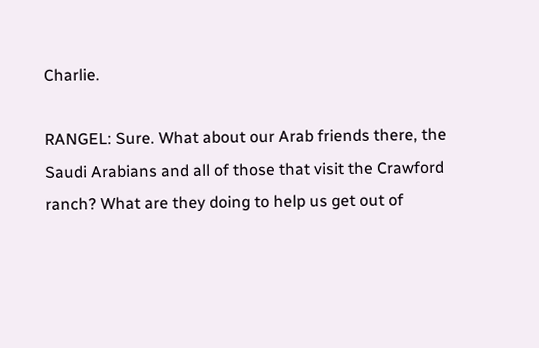Charlie.

RANGEL: Sure. What about our Arab friends there, the Saudi Arabians and all of those that visit the Crawford ranch? What are they doing to help us get out of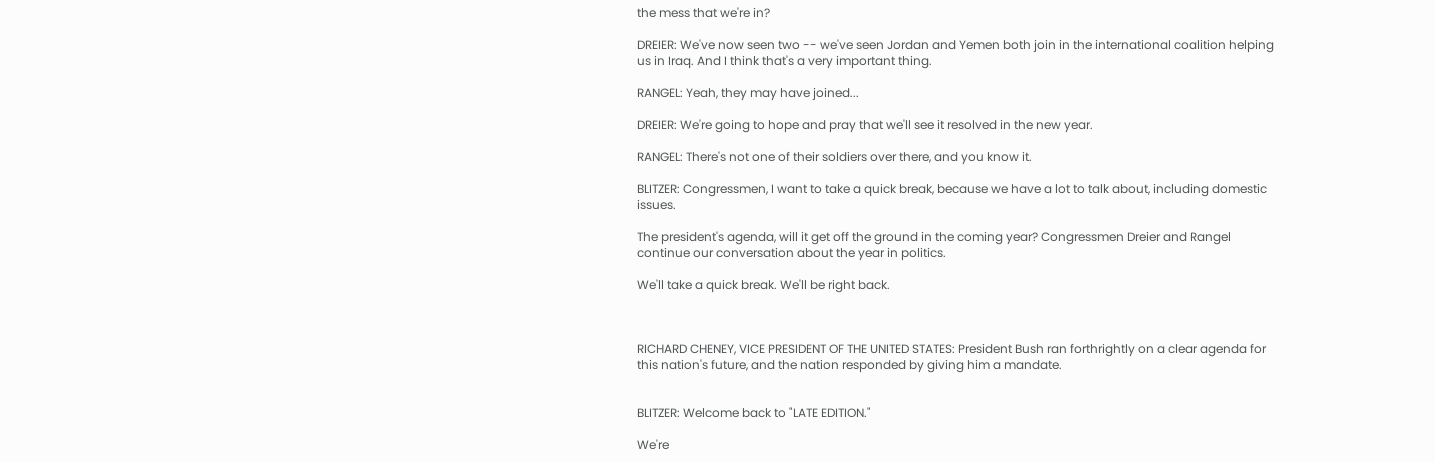the mess that we're in?

DREIER: We've now seen two -- we've seen Jordan and Yemen both join in the international coalition helping us in Iraq. And I think that's a very important thing.

RANGEL: Yeah, they may have joined...

DREIER: We're going to hope and pray that we'll see it resolved in the new year.

RANGEL: There's not one of their soldiers over there, and you know it.

BLITZER: Congressmen, I want to take a quick break, because we have a lot to talk about, including domestic issues.

The president's agenda, will it get off the ground in the coming year? Congressmen Dreier and Rangel continue our conversation about the year in politics.

We'll take a quick break. We'll be right back.



RICHARD CHENEY, VICE PRESIDENT OF THE UNITED STATES: President Bush ran forthrightly on a clear agenda for this nation's future, and the nation responded by giving him a mandate.


BLITZER: Welcome back to "LATE EDITION."

We're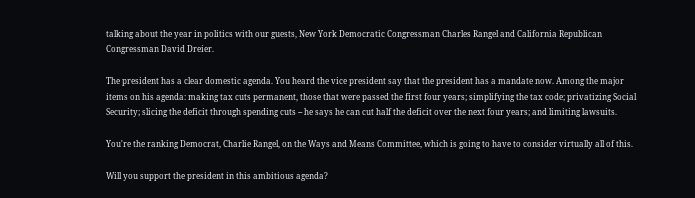talking about the year in politics with our guests, New York Democratic Congressman Charles Rangel and California Republican Congressman David Dreier.

The president has a clear domestic agenda. You heard the vice president say that the president has a mandate now. Among the major items on his agenda: making tax cuts permanent, those that were passed the first four years; simplifying the tax code; privatizing Social Security; slicing the deficit through spending cuts -- he says he can cut half the deficit over the next four years; and limiting lawsuits.

You're the ranking Democrat, Charlie Rangel, on the Ways and Means Committee, which is going to have to consider virtually all of this.

Will you support the president in this ambitious agenda?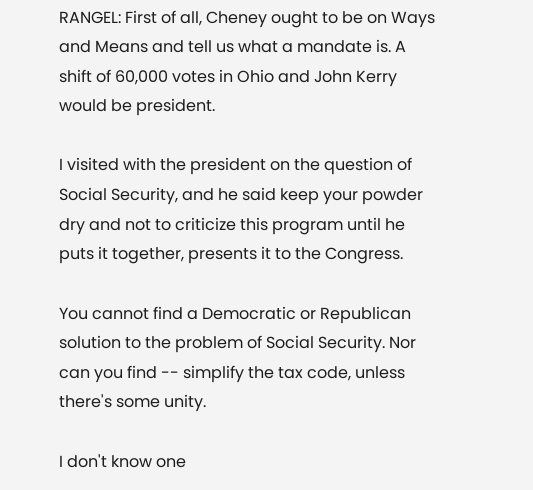RANGEL: First of all, Cheney ought to be on Ways and Means and tell us what a mandate is. A shift of 60,000 votes in Ohio and John Kerry would be president.

I visited with the president on the question of Social Security, and he said keep your powder dry and not to criticize this program until he puts it together, presents it to the Congress.

You cannot find a Democratic or Republican solution to the problem of Social Security. Nor can you find -- simplify the tax code, unless there's some unity.

I don't know one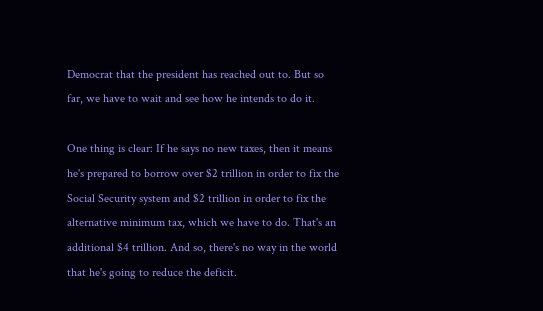Democrat that the president has reached out to. But so far, we have to wait and see how he intends to do it.

One thing is clear: If he says no new taxes, then it means he's prepared to borrow over $2 trillion in order to fix the Social Security system and $2 trillion in order to fix the alternative minimum tax, which we have to do. That's an additional $4 trillion. And so, there's no way in the world that he's going to reduce the deficit.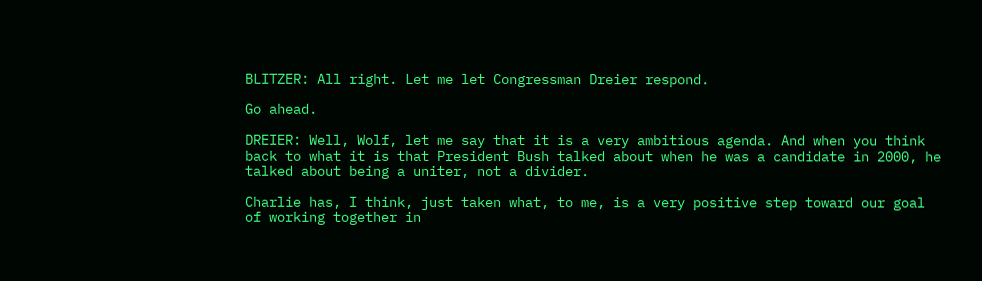BLITZER: All right. Let me let Congressman Dreier respond.

Go ahead.

DREIER: Well, Wolf, let me say that it is a very ambitious agenda. And when you think back to what it is that President Bush talked about when he was a candidate in 2000, he talked about being a uniter, not a divider.

Charlie has, I think, just taken what, to me, is a very positive step toward our goal of working together in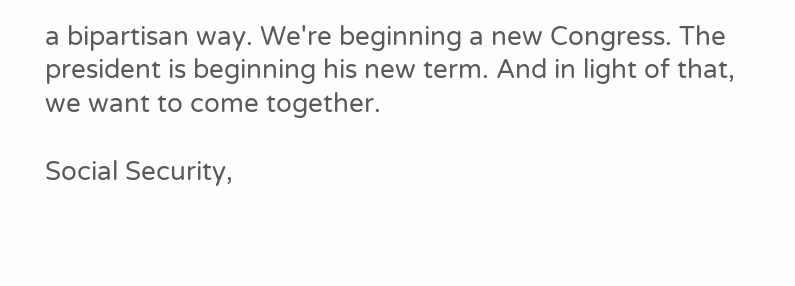a bipartisan way. We're beginning a new Congress. The president is beginning his new term. And in light of that, we want to come together.

Social Security,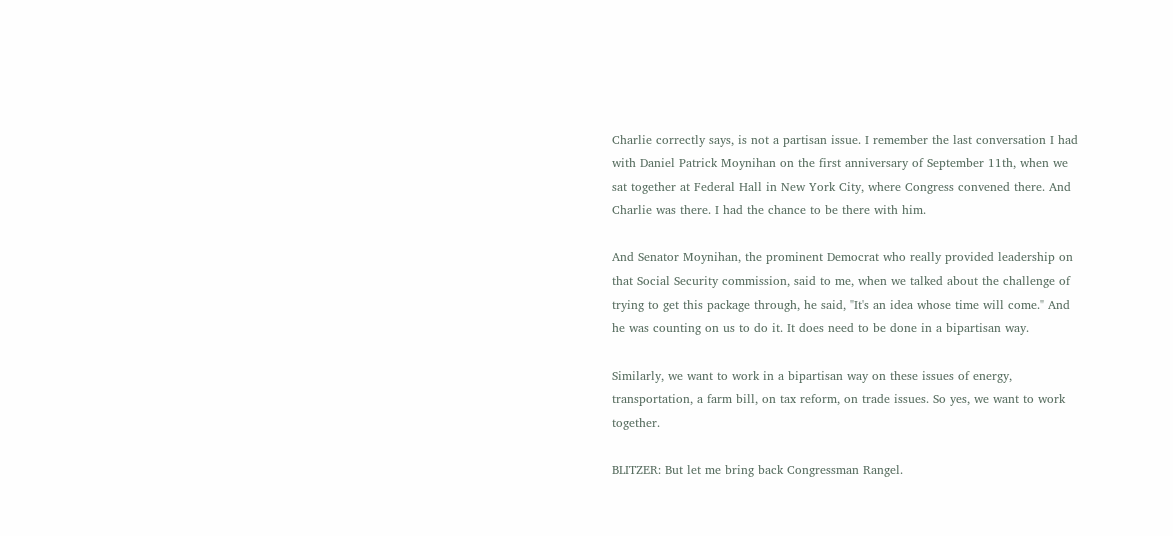Charlie correctly says, is not a partisan issue. I remember the last conversation I had with Daniel Patrick Moynihan on the first anniversary of September 11th, when we sat together at Federal Hall in New York City, where Congress convened there. And Charlie was there. I had the chance to be there with him.

And Senator Moynihan, the prominent Democrat who really provided leadership on that Social Security commission, said to me, when we talked about the challenge of trying to get this package through, he said, "It's an idea whose time will come." And he was counting on us to do it. It does need to be done in a bipartisan way.

Similarly, we want to work in a bipartisan way on these issues of energy, transportation, a farm bill, on tax reform, on trade issues. So yes, we want to work together.

BLITZER: But let me bring back Congressman Rangel.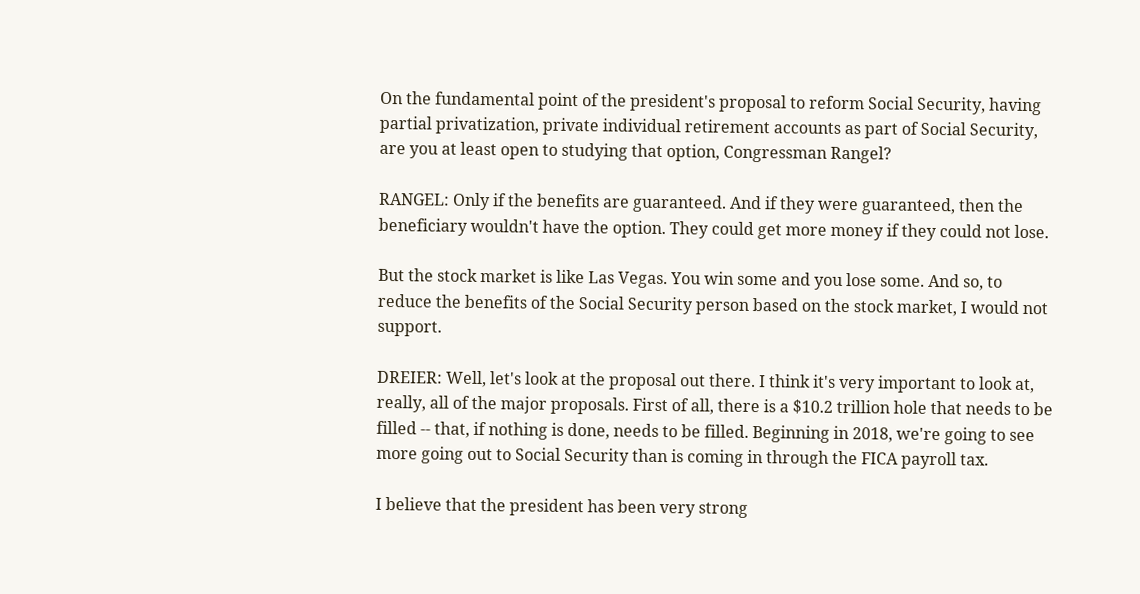On the fundamental point of the president's proposal to reform Social Security, having partial privatization, private individual retirement accounts as part of Social Security, are you at least open to studying that option, Congressman Rangel?

RANGEL: Only if the benefits are guaranteed. And if they were guaranteed, then the beneficiary wouldn't have the option. They could get more money if they could not lose.

But the stock market is like Las Vegas. You win some and you lose some. And so, to reduce the benefits of the Social Security person based on the stock market, I would not support.

DREIER: Well, let's look at the proposal out there. I think it's very important to look at, really, all of the major proposals. First of all, there is a $10.2 trillion hole that needs to be filled -- that, if nothing is done, needs to be filled. Beginning in 2018, we're going to see more going out to Social Security than is coming in through the FICA payroll tax.

I believe that the president has been very strong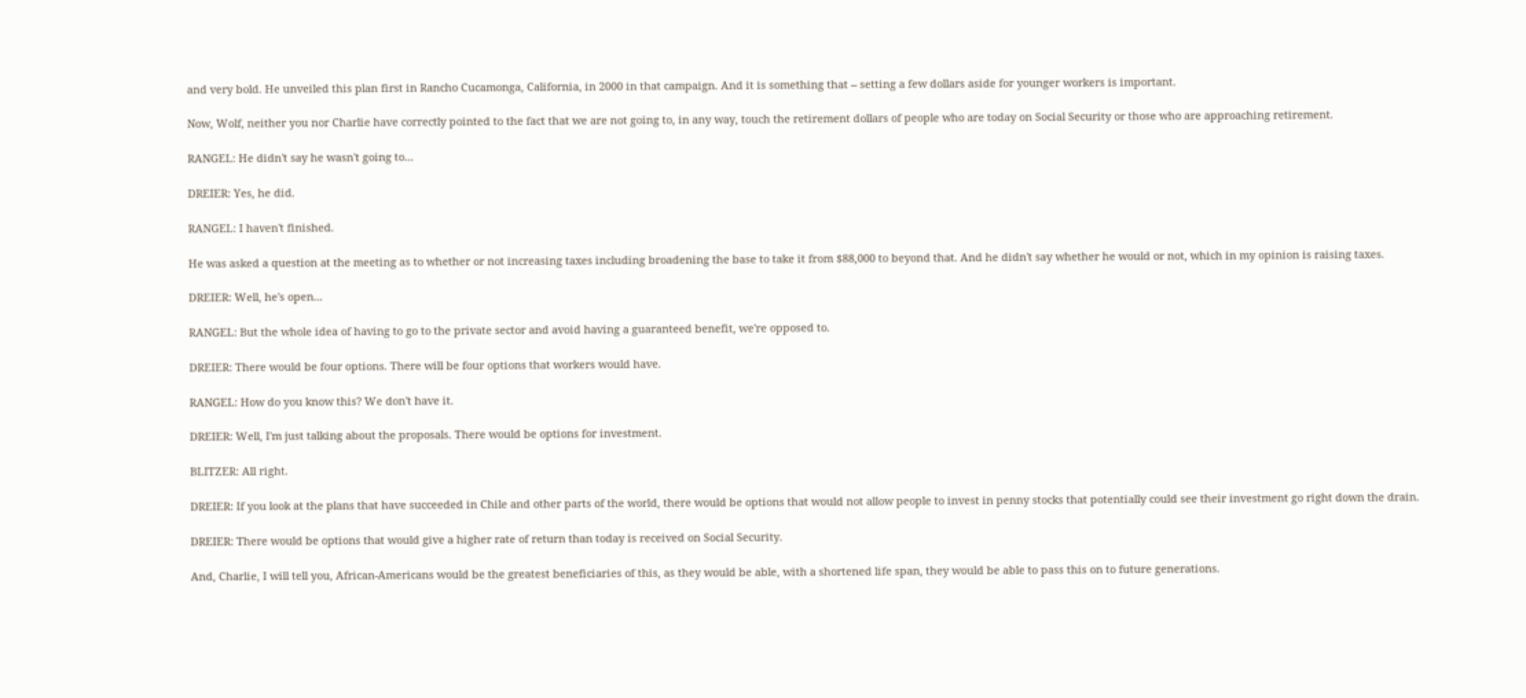and very bold. He unveiled this plan first in Rancho Cucamonga, California, in 2000 in that campaign. And it is something that -- setting a few dollars aside for younger workers is important.

Now, Wolf, neither you nor Charlie have correctly pointed to the fact that we are not going to, in any way, touch the retirement dollars of people who are today on Social Security or those who are approaching retirement.

RANGEL: He didn't say he wasn't going to...

DREIER: Yes, he did.

RANGEL: I haven't finished.

He was asked a question at the meeting as to whether or not increasing taxes including broadening the base to take it from $88,000 to beyond that. And he didn't say whether he would or not, which in my opinion is raising taxes.

DREIER: Well, he's open...

RANGEL: But the whole idea of having to go to the private sector and avoid having a guaranteed benefit, we're opposed to.

DREIER: There would be four options. There will be four options that workers would have.

RANGEL: How do you know this? We don't have it.

DREIER: Well, I'm just talking about the proposals. There would be options for investment.

BLITZER: All right.

DREIER: If you look at the plans that have succeeded in Chile and other parts of the world, there would be options that would not allow people to invest in penny stocks that potentially could see their investment go right down the drain.

DREIER: There would be options that would give a higher rate of return than today is received on Social Security.

And, Charlie, I will tell you, African-Americans would be the greatest beneficiaries of this, as they would be able, with a shortened life span, they would be able to pass this on to future generations.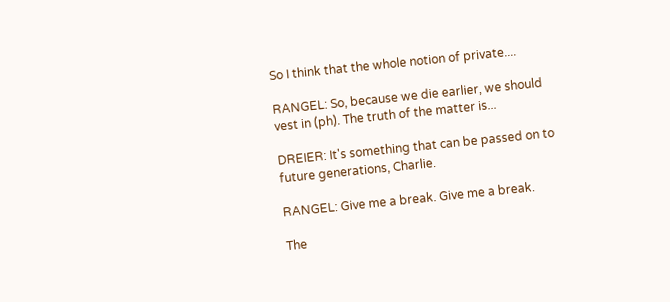So I think that the whole notion of private....

RANGEL: So, because we die earlier, we should vest in (ph). The truth of the matter is...

DREIER: It's something that can be passed on to future generations, Charlie.

RANGEL: Give me a break. Give me a break.

The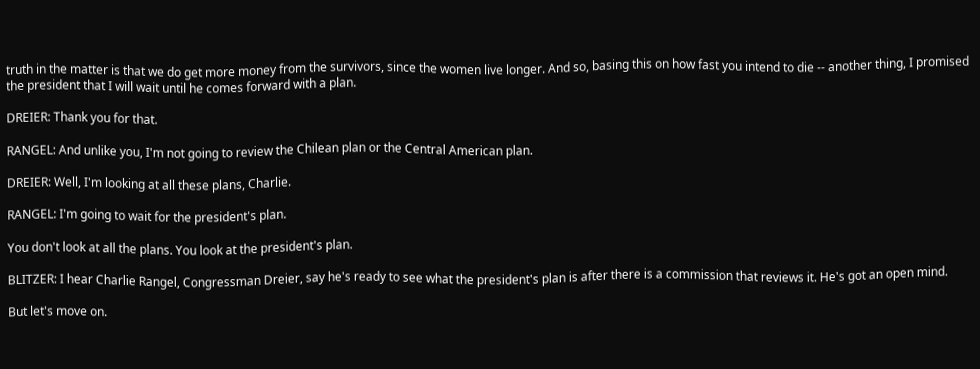truth in the matter is that we do get more money from the survivors, since the women live longer. And so, basing this on how fast you intend to die -- another thing, I promised the president that I will wait until he comes forward with a plan.

DREIER: Thank you for that.

RANGEL: And unlike you, I'm not going to review the Chilean plan or the Central American plan.

DREIER: Well, I'm looking at all these plans, Charlie.

RANGEL: I'm going to wait for the president's plan.

You don't look at all the plans. You look at the president's plan.

BLITZER: I hear Charlie Rangel, Congressman Dreier, say he's ready to see what the president's plan is after there is a commission that reviews it. He's got an open mind.

But let's move on.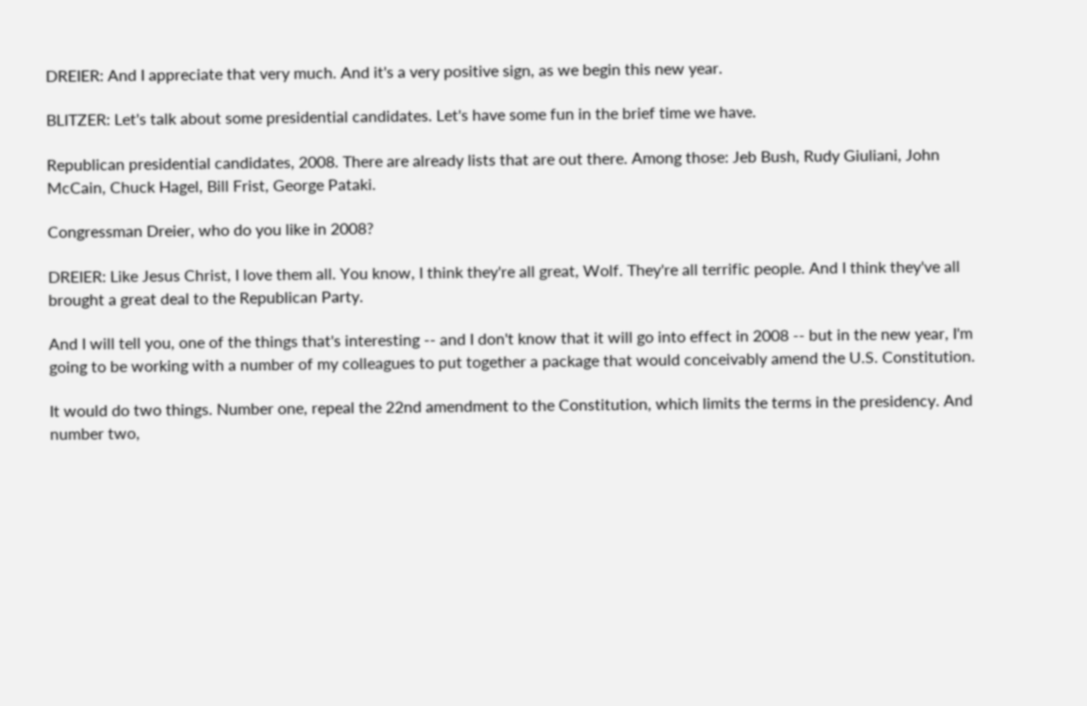DREIER: And I appreciate that very much. And it's a very positive sign, as we begin this new year.

BLITZER: Let's talk about some presidential candidates. Let's have some fun in the brief time we have.

Republican presidential candidates, 2008. There are already lists that are out there. Among those: Jeb Bush, Rudy Giuliani, John McCain, Chuck Hagel, Bill Frist, George Pataki.

Congressman Dreier, who do you like in 2008?

DREIER: Like Jesus Christ, I love them all. You know, I think they're all great, Wolf. They're all terrific people. And I think they've all brought a great deal to the Republican Party.

And I will tell you, one of the things that's interesting -- and I don't know that it will go into effect in 2008 -- but in the new year, I'm going to be working with a number of my colleagues to put together a package that would conceivably amend the U.S. Constitution.

It would do two things. Number one, repeal the 22nd amendment to the Constitution, which limits the terms in the presidency. And number two,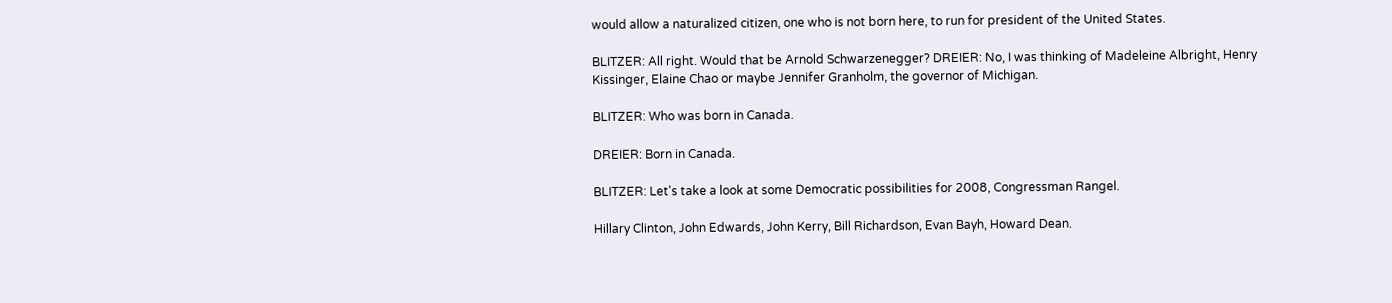would allow a naturalized citizen, one who is not born here, to run for president of the United States.

BLITZER: All right. Would that be Arnold Schwarzenegger? DREIER: No, I was thinking of Madeleine Albright, Henry Kissinger, Elaine Chao or maybe Jennifer Granholm, the governor of Michigan.

BLITZER: Who was born in Canada.

DREIER: Born in Canada.

BLITZER: Let's take a look at some Democratic possibilities for 2008, Congressman Rangel.

Hillary Clinton, John Edwards, John Kerry, Bill Richardson, Evan Bayh, Howard Dean.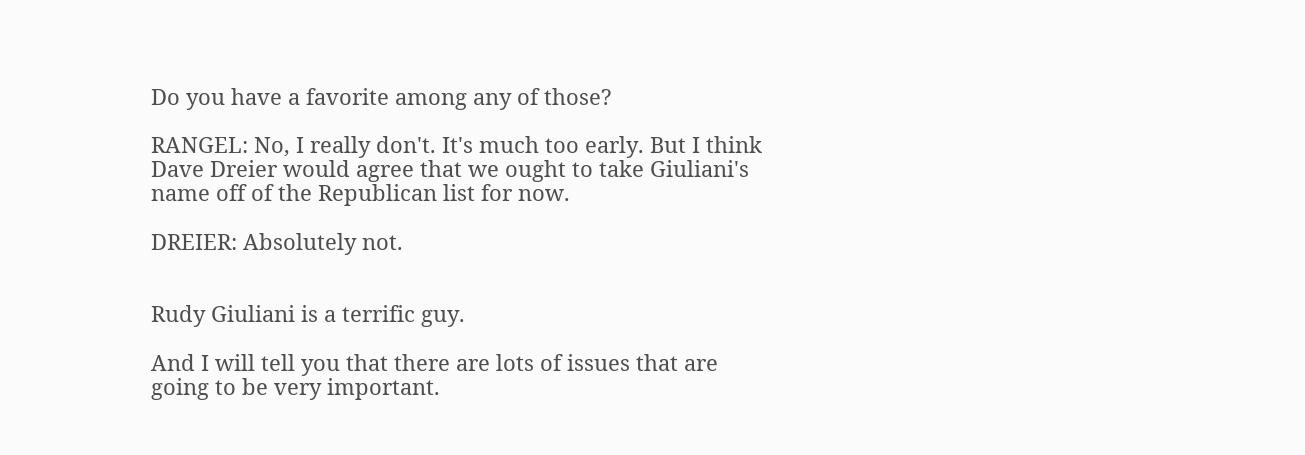Do you have a favorite among any of those?

RANGEL: No, I really don't. It's much too early. But I think Dave Dreier would agree that we ought to take Giuliani's name off of the Republican list for now.

DREIER: Absolutely not.


Rudy Giuliani is a terrific guy.

And I will tell you that there are lots of issues that are going to be very important.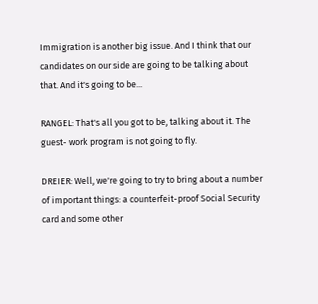Immigration is another big issue. And I think that our candidates on our side are going to be talking about that. And it's going to be...

RANGEL: That's all you got to be, talking about it. The guest- work program is not going to fly.

DREIER: Well, we're going to try to bring about a number of important things: a counterfeit-proof Social Security card and some other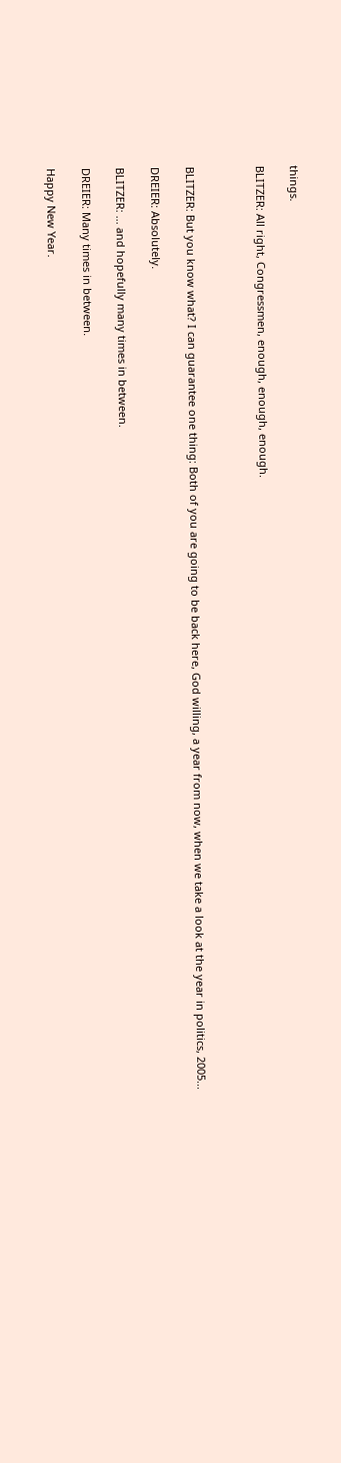things.

BLITZER: All right, Congressmen, enough, enough, enough.



BLITZER: But you know what? I can guarantee one thing: Both of you are going to be back here, God willing, a year from now, when we take a look at the year in politics, 2005...

DREIER: Absolutely.

BLITZER: ... and hopefully many times in between.

DREIER: Many times in between.

Happy New Year.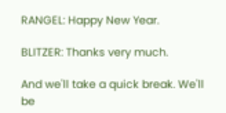RANGEL: Happy New Year.

BLITZER: Thanks very much.

And we'll take a quick break. We'll be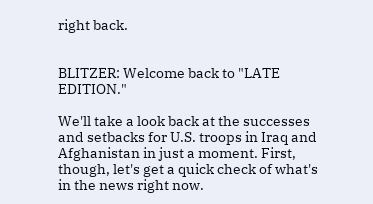right back.


BLITZER: Welcome back to "LATE EDITION."

We'll take a look back at the successes and setbacks for U.S. troops in Iraq and Afghanistan in just a moment. First, though, let's get a quick check of what's in the news right now.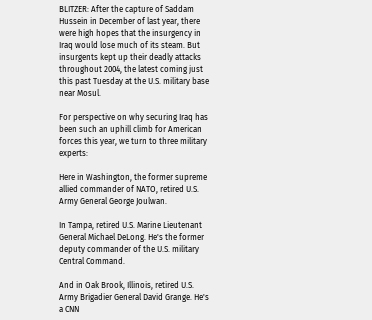BLITZER: After the capture of Saddam Hussein in December of last year, there were high hopes that the insurgency in Iraq would lose much of its steam. But insurgents kept up their deadly attacks throughout 2004, the latest coming just this past Tuesday at the U.S. military base near Mosul.

For perspective on why securing Iraq has been such an uphill climb for American forces this year, we turn to three military experts:

Here in Washington, the former supreme allied commander of NATO, retired U.S. Army General George Joulwan.

In Tampa, retired U.S. Marine Lieutenant General Michael DeLong. He's the former deputy commander of the U.S. military Central Command.

And in Oak Brook, Illinois, retired U.S. Army Brigadier General David Grange. He's a CNN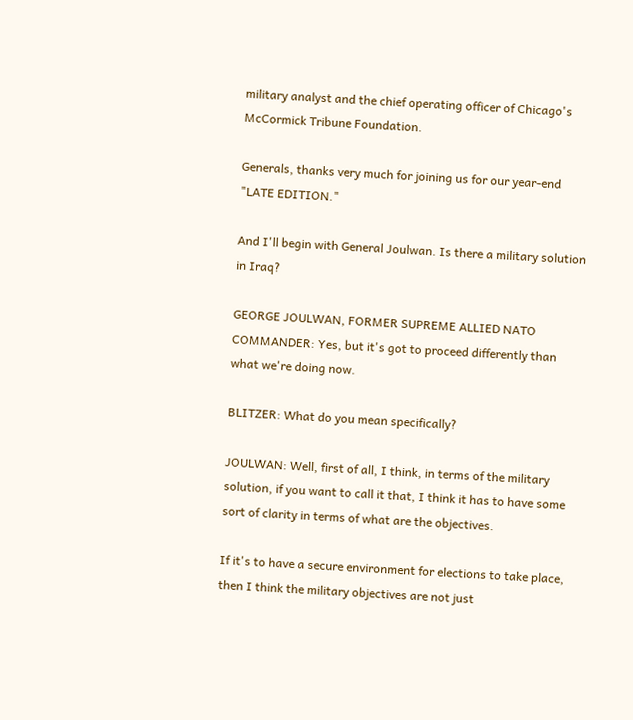military analyst and the chief operating officer of Chicago's McCormick Tribune Foundation.

Generals, thanks very much for joining us for our year-end "LATE EDITION."

And I'll begin with General Joulwan. Is there a military solution in Iraq?

GEORGE JOULWAN, FORMER SUPREME ALLIED NATO COMMANDER: Yes, but it's got to proceed differently than what we're doing now.

BLITZER: What do you mean specifically?

JOULWAN: Well, first of all, I think, in terms of the military solution, if you want to call it that, I think it has to have some sort of clarity in terms of what are the objectives.

If it's to have a secure environment for elections to take place, then I think the military objectives are not just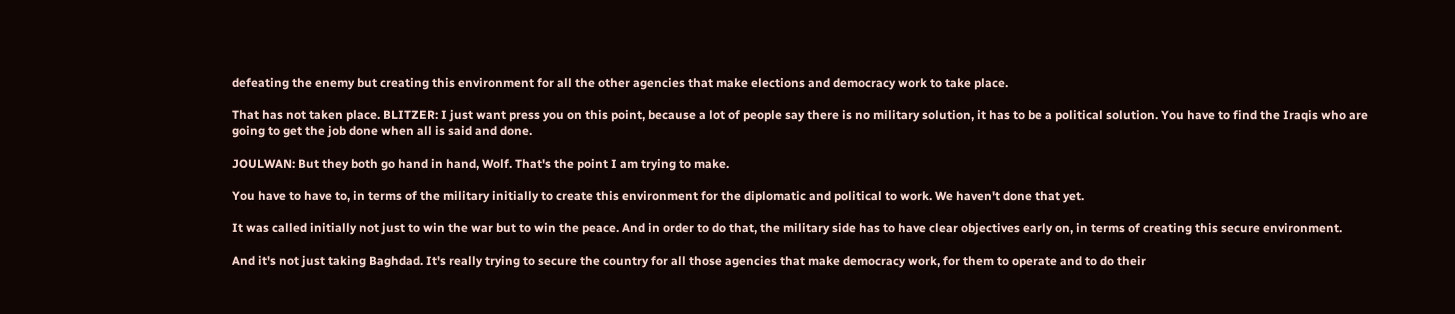defeating the enemy but creating this environment for all the other agencies that make elections and democracy work to take place.

That has not taken place. BLITZER: I just want press you on this point, because a lot of people say there is no military solution, it has to be a political solution. You have to find the Iraqis who are going to get the job done when all is said and done.

JOULWAN: But they both go hand in hand, Wolf. That's the point I am trying to make.

You have to have to, in terms of the military initially to create this environment for the diplomatic and political to work. We haven't done that yet.

It was called initially not just to win the war but to win the peace. And in order to do that, the military side has to have clear objectives early on, in terms of creating this secure environment.

And it's not just taking Baghdad. It's really trying to secure the country for all those agencies that make democracy work, for them to operate and to do their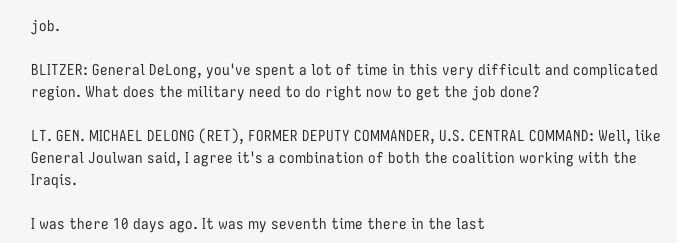job.

BLITZER: General DeLong, you've spent a lot of time in this very difficult and complicated region. What does the military need to do right now to get the job done?

LT. GEN. MICHAEL DELONG (RET), FORMER DEPUTY COMMANDER, U.S. CENTRAL COMMAND: Well, like General Joulwan said, I agree it's a combination of both the coalition working with the Iraqis.

I was there 10 days ago. It was my seventh time there in the last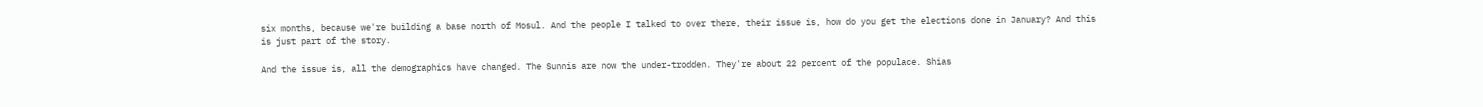six months, because we're building a base north of Mosul. And the people I talked to over there, their issue is, how do you get the elections done in January? And this is just part of the story.

And the issue is, all the demographics have changed. The Sunnis are now the under-trodden. They're about 22 percent of the populace. Shias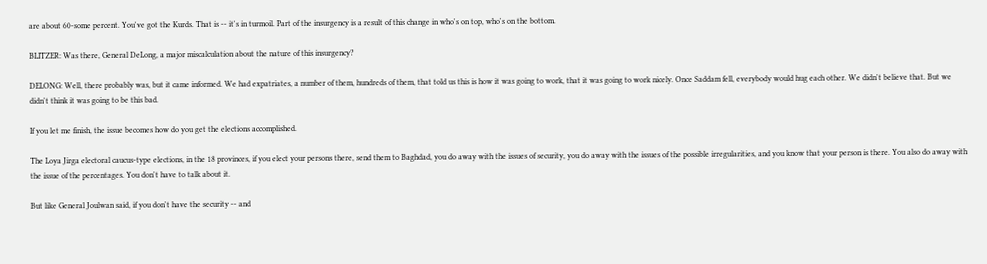are about 60-some percent. You've got the Kurds. That is -- it's in turmoil. Part of the insurgency is a result of this change in who's on top, who's on the bottom.

BLITZER: Was there, General DeLong, a major miscalculation about the nature of this insurgency?

DELONG: Well, there probably was, but it came informed. We had expatriates, a number of them, hundreds of them, that told us this is how it was going to work, that it was going to work nicely. Once Saddam fell, everybody would hug each other. We didn't believe that. But we didn't think it was going to be this bad.

If you let me finish, the issue becomes how do you get the elections accomplished.

The Loya Jirga electoral caucus-type elections, in the 18 provinces, if you elect your persons there, send them to Baghdad, you do away with the issues of security, you do away with the issues of the possible irregularities, and you know that your person is there. You also do away with the issue of the percentages. You don't have to talk about it.

But like General Joulwan said, if you don't have the security -- and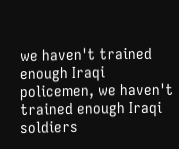we haven't trained enough Iraqi policemen, we haven't trained enough Iraqi soldiers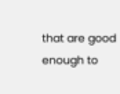that are good enough to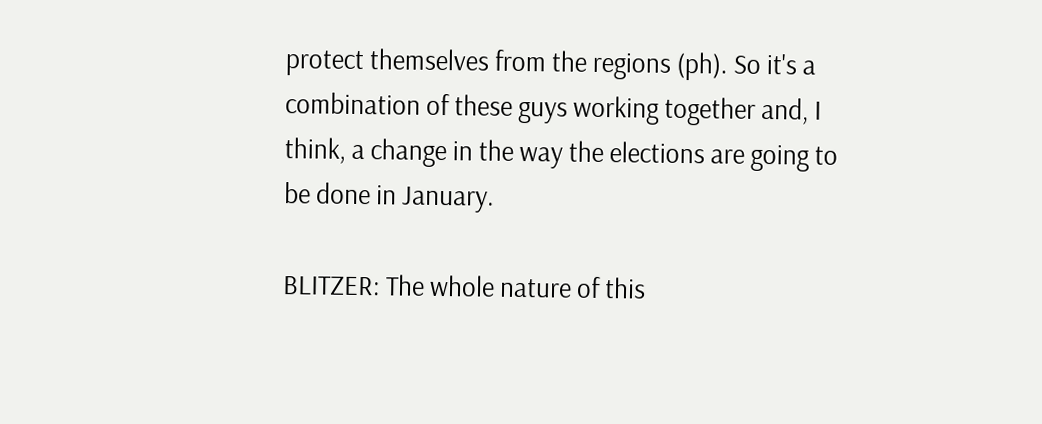protect themselves from the regions (ph). So it's a combination of these guys working together and, I think, a change in the way the elections are going to be done in January.

BLITZER: The whole nature of this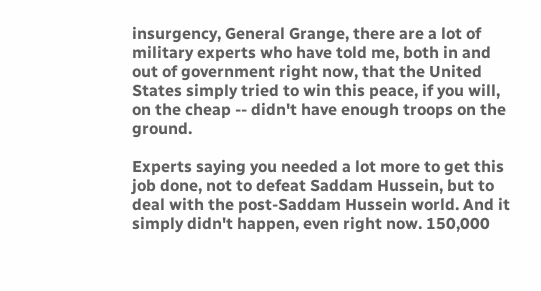insurgency, General Grange, there are a lot of military experts who have told me, both in and out of government right now, that the United States simply tried to win this peace, if you will, on the cheap -- didn't have enough troops on the ground.

Experts saying you needed a lot more to get this job done, not to defeat Saddam Hussein, but to deal with the post-Saddam Hussein world. And it simply didn't happen, even right now. 150,000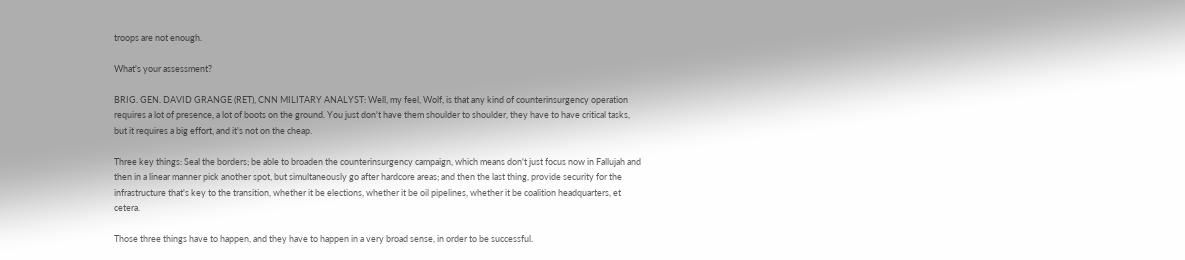troops are not enough.

What's your assessment?

BRIG. GEN. DAVID GRANGE (RET), CNN MILITARY ANALYST: Well, my feel, Wolf, is that any kind of counterinsurgency operation requires a lot of presence, a lot of boots on the ground. You just don't have them shoulder to shoulder, they have to have critical tasks, but it requires a big effort, and it's not on the cheap.

Three key things: Seal the borders; be able to broaden the counterinsurgency campaign, which means don't just focus now in Fallujah and then in a linear manner pick another spot, but simultaneously go after hardcore areas; and then the last thing, provide security for the infrastructure that's key to the transition, whether it be elections, whether it be oil pipelines, whether it be coalition headquarters, et cetera.

Those three things have to happen, and they have to happen in a very broad sense, in order to be successful.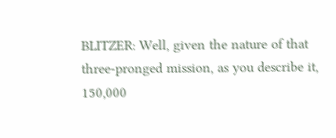BLITZER: Well, given the nature of that three-pronged mission, as you describe it, 150,000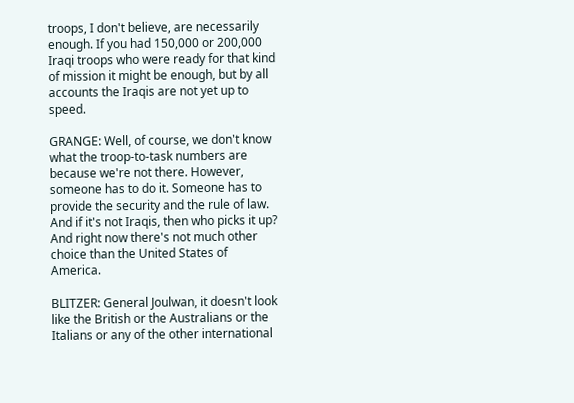troops, I don't believe, are necessarily enough. If you had 150,000 or 200,000 Iraqi troops who were ready for that kind of mission it might be enough, but by all accounts the Iraqis are not yet up to speed.

GRANGE: Well, of course, we don't know what the troop-to-task numbers are because we're not there. However, someone has to do it. Someone has to provide the security and the rule of law. And if it's not Iraqis, then who picks it up? And right now there's not much other choice than the United States of America.

BLITZER: General Joulwan, it doesn't look like the British or the Australians or the Italians or any of the other international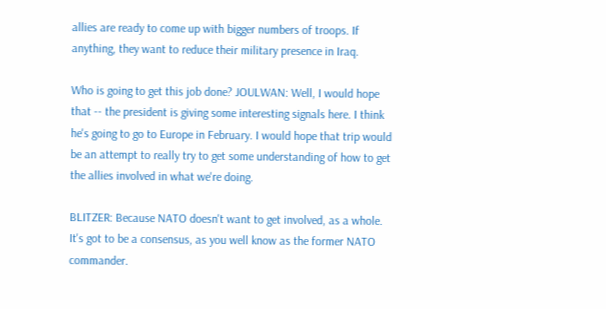allies are ready to come up with bigger numbers of troops. If anything, they want to reduce their military presence in Iraq.

Who is going to get this job done? JOULWAN: Well, I would hope that -- the president is giving some interesting signals here. I think he's going to go to Europe in February. I would hope that trip would be an attempt to really try to get some understanding of how to get the allies involved in what we're doing.

BLITZER: Because NATO doesn't want to get involved, as a whole. It's got to be a consensus, as you well know as the former NATO commander.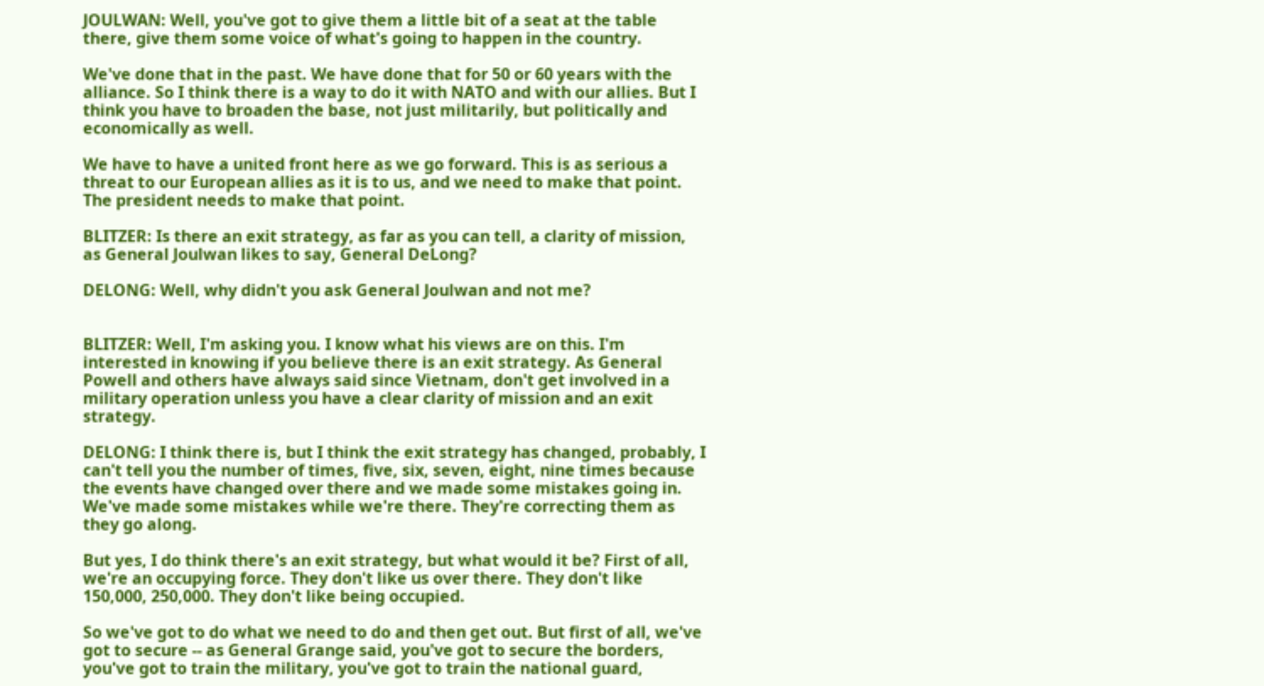JOULWAN: Well, you've got to give them a little bit of a seat at the table there, give them some voice of what's going to happen in the country.

We've done that in the past. We have done that for 50 or 60 years with the alliance. So I think there is a way to do it with NATO and with our allies. But I think you have to broaden the base, not just militarily, but politically and economically as well.

We have to have a united front here as we go forward. This is as serious a threat to our European allies as it is to us, and we need to make that point. The president needs to make that point.

BLITZER: Is there an exit strategy, as far as you can tell, a clarity of mission, as General Joulwan likes to say, General DeLong?

DELONG: Well, why didn't you ask General Joulwan and not me?


BLITZER: Well, I'm asking you. I know what his views are on this. I'm interested in knowing if you believe there is an exit strategy. As General Powell and others have always said since Vietnam, don't get involved in a military operation unless you have a clear clarity of mission and an exit strategy.

DELONG: I think there is, but I think the exit strategy has changed, probably, I can't tell you the number of times, five, six, seven, eight, nine times because the events have changed over there and we made some mistakes going in. We've made some mistakes while we're there. They're correcting them as they go along.

But yes, I do think there's an exit strategy, but what would it be? First of all, we're an occupying force. They don't like us over there. They don't like 150,000, 250,000. They don't like being occupied.

So we've got to do what we need to do and then get out. But first of all, we've got to secure -- as General Grange said, you've got to secure the borders, you've got to train the military, you've got to train the national guard,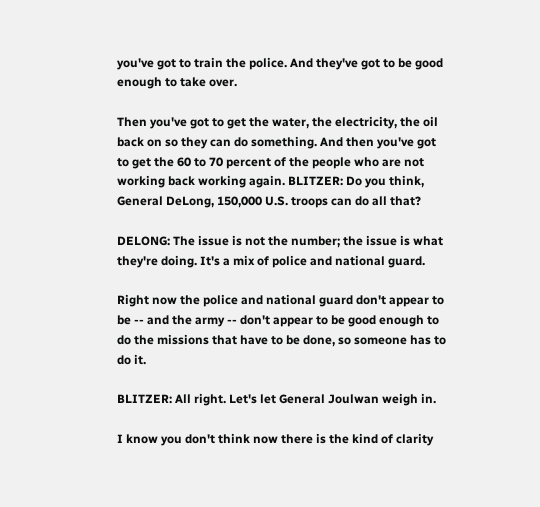you've got to train the police. And they've got to be good enough to take over.

Then you've got to get the water, the electricity, the oil back on so they can do something. And then you've got to get the 60 to 70 percent of the people who are not working back working again. BLITZER: Do you think, General DeLong, 150,000 U.S. troops can do all that?

DELONG: The issue is not the number; the issue is what they're doing. It's a mix of police and national guard.

Right now the police and national guard don't appear to be -- and the army -- don't appear to be good enough to do the missions that have to be done, so someone has to do it.

BLITZER: All right. Let's let General Joulwan weigh in.

I know you don't think now there is the kind of clarity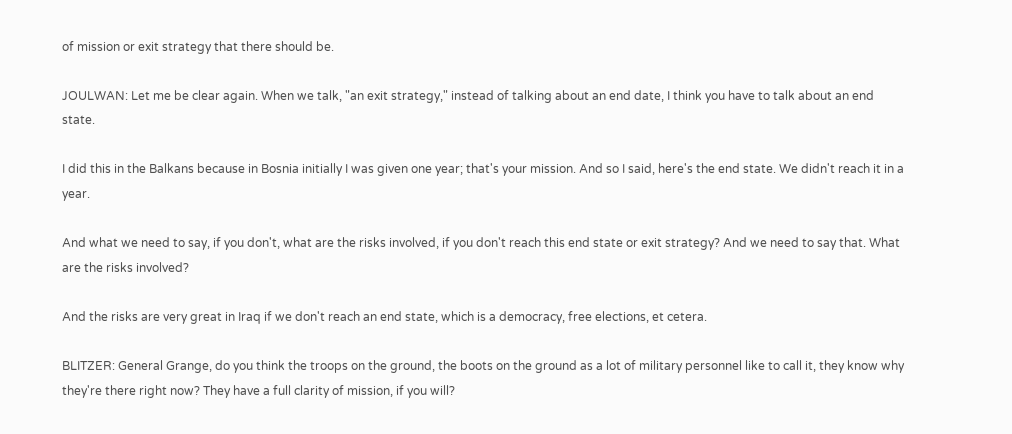of mission or exit strategy that there should be.

JOULWAN: Let me be clear again. When we talk, "an exit strategy," instead of talking about an end date, I think you have to talk about an end state.

I did this in the Balkans because in Bosnia initially I was given one year; that's your mission. And so I said, here's the end state. We didn't reach it in a year.

And what we need to say, if you don't, what are the risks involved, if you don't reach this end state or exit strategy? And we need to say that. What are the risks involved?

And the risks are very great in Iraq if we don't reach an end state, which is a democracy, free elections, et cetera.

BLITZER: General Grange, do you think the troops on the ground, the boots on the ground as a lot of military personnel like to call it, they know why they're there right now? They have a full clarity of mission, if you will?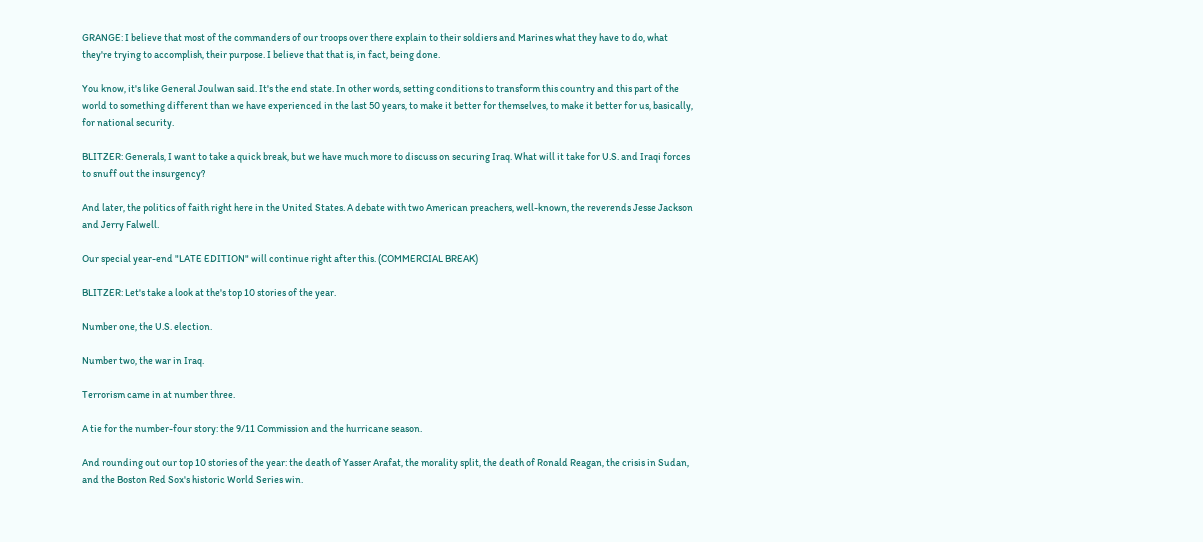GRANGE: I believe that most of the commanders of our troops over there explain to their soldiers and Marines what they have to do, what they're trying to accomplish, their purpose. I believe that that is, in fact, being done.

You know, it's like General Joulwan said. It's the end state. In other words, setting conditions to transform this country and this part of the world to something different than we have experienced in the last 50 years, to make it better for themselves, to make it better for us, basically, for national security.

BLITZER: Generals, I want to take a quick break, but we have much more to discuss on securing Iraq. What will it take for U.S. and Iraqi forces to snuff out the insurgency?

And later, the politics of faith right here in the United States. A debate with two American preachers, well-known, the reverends Jesse Jackson and Jerry Falwell.

Our special year-end "LATE EDITION" will continue right after this. (COMMERCIAL BREAK)

BLITZER: Let's take a look at the's top 10 stories of the year.

Number one, the U.S. election.

Number two, the war in Iraq.

Terrorism came in at number three.

A tie for the number-four story: the 9/11 Commission and the hurricane season.

And rounding out our top 10 stories of the year: the death of Yasser Arafat, the morality split, the death of Ronald Reagan, the crisis in Sudan, and the Boston Red Sox's historic World Series win.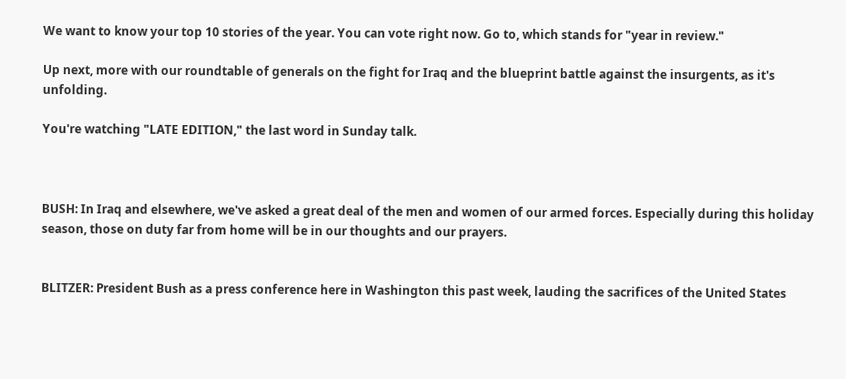We want to know your top 10 stories of the year. You can vote right now. Go to, which stands for "year in review."

Up next, more with our roundtable of generals on the fight for Iraq and the blueprint battle against the insurgents, as it's unfolding.

You're watching "LATE EDITION," the last word in Sunday talk.



BUSH: In Iraq and elsewhere, we've asked a great deal of the men and women of our armed forces. Especially during this holiday season, those on duty far from home will be in our thoughts and our prayers.


BLITZER: President Bush as a press conference here in Washington this past week, lauding the sacrifices of the United States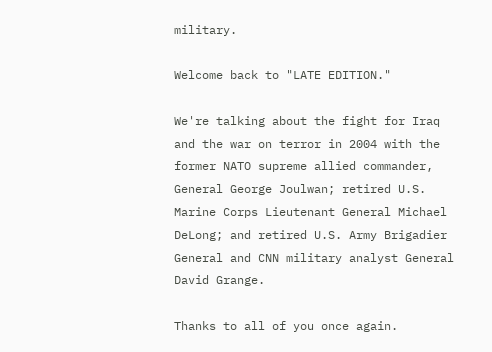military.

Welcome back to "LATE EDITION."

We're talking about the fight for Iraq and the war on terror in 2004 with the former NATO supreme allied commander, General George Joulwan; retired U.S. Marine Corps Lieutenant General Michael DeLong; and retired U.S. Army Brigadier General and CNN military analyst General David Grange.

Thanks to all of you once again.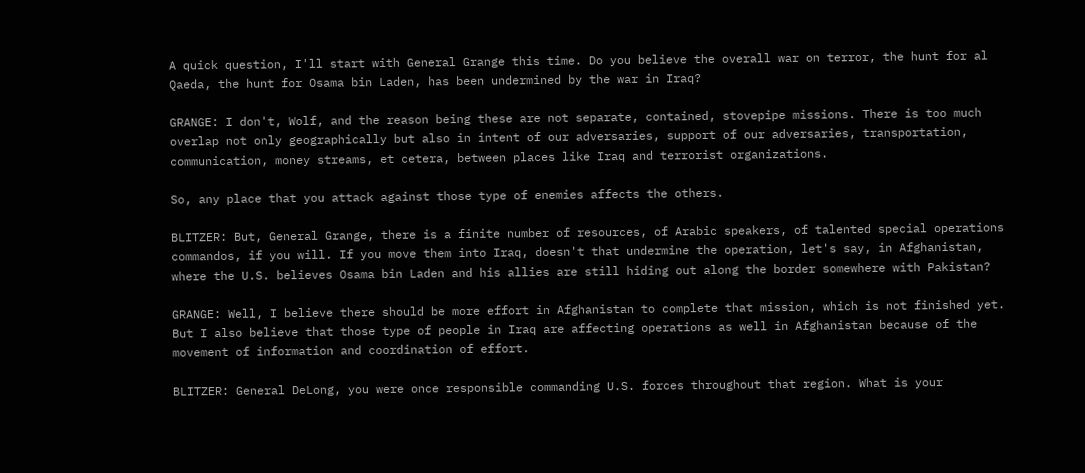A quick question, I'll start with General Grange this time. Do you believe the overall war on terror, the hunt for al Qaeda, the hunt for Osama bin Laden, has been undermined by the war in Iraq?

GRANGE: I don't, Wolf, and the reason being these are not separate, contained, stovepipe missions. There is too much overlap not only geographically but also in intent of our adversaries, support of our adversaries, transportation, communication, money streams, et cetera, between places like Iraq and terrorist organizations.

So, any place that you attack against those type of enemies affects the others.

BLITZER: But, General Grange, there is a finite number of resources, of Arabic speakers, of talented special operations commandos, if you will. If you move them into Iraq, doesn't that undermine the operation, let's say, in Afghanistan, where the U.S. believes Osama bin Laden and his allies are still hiding out along the border somewhere with Pakistan?

GRANGE: Well, I believe there should be more effort in Afghanistan to complete that mission, which is not finished yet. But I also believe that those type of people in Iraq are affecting operations as well in Afghanistan because of the movement of information and coordination of effort.

BLITZER: General DeLong, you were once responsible commanding U.S. forces throughout that region. What is your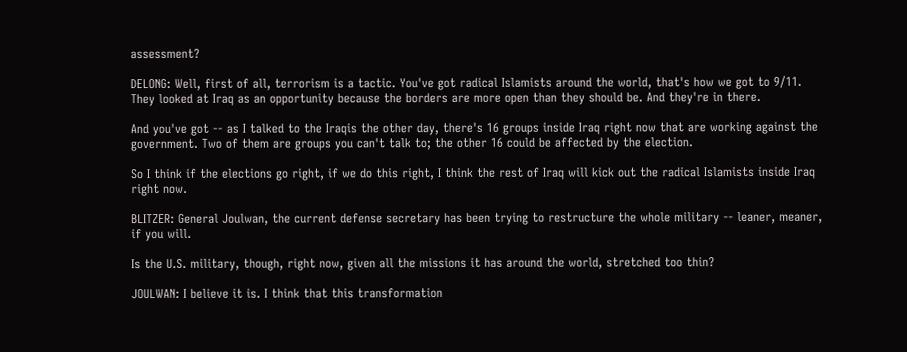assessment?

DELONG: Well, first of all, terrorism is a tactic. You've got radical Islamists around the world, that's how we got to 9/11. They looked at Iraq as an opportunity because the borders are more open than they should be. And they're in there.

And you've got -- as I talked to the Iraqis the other day, there's 16 groups inside Iraq right now that are working against the government. Two of them are groups you can't talk to; the other 16 could be affected by the election.

So I think if the elections go right, if we do this right, I think the rest of Iraq will kick out the radical Islamists inside Iraq right now.

BLITZER: General Joulwan, the current defense secretary has been trying to restructure the whole military -- leaner, meaner, if you will.

Is the U.S. military, though, right now, given all the missions it has around the world, stretched too thin?

JOULWAN: I believe it is. I think that this transformation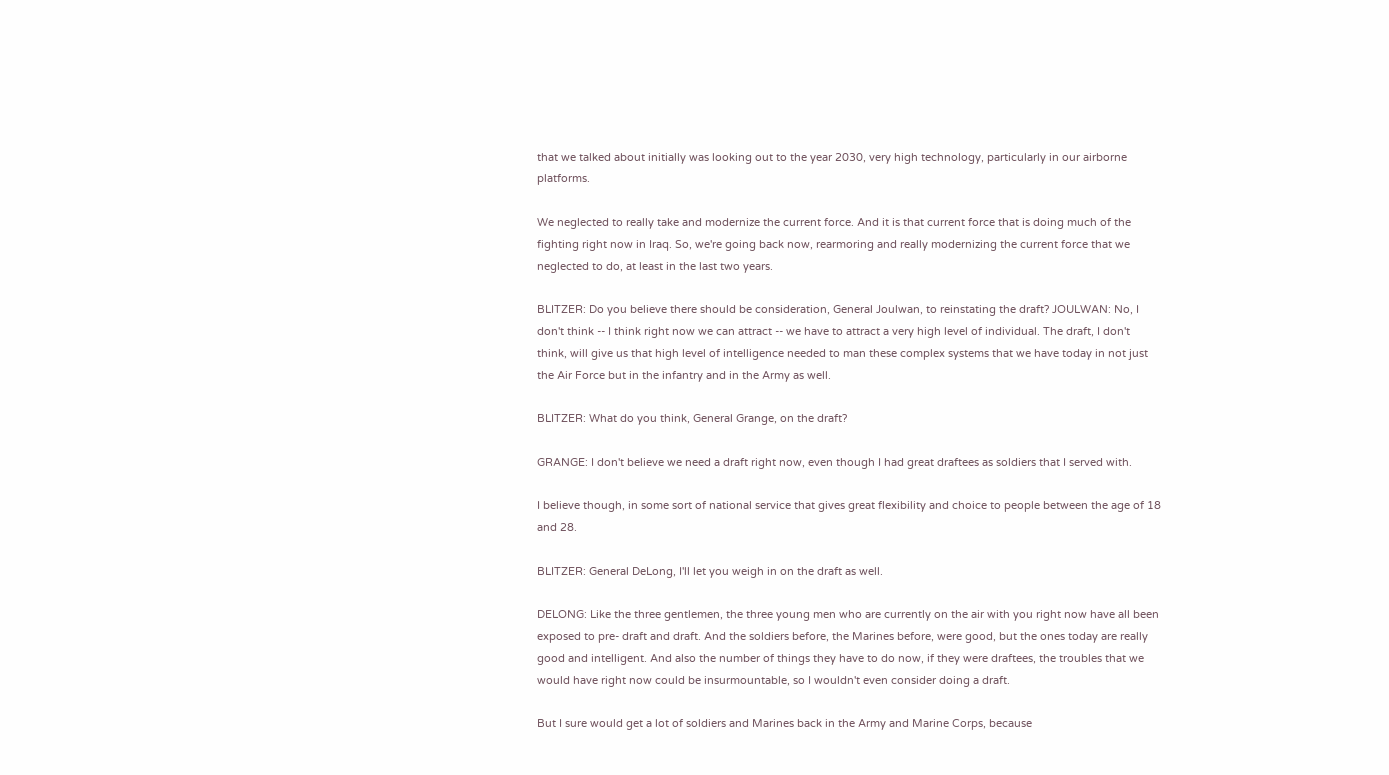that we talked about initially was looking out to the year 2030, very high technology, particularly in our airborne platforms.

We neglected to really take and modernize the current force. And it is that current force that is doing much of the fighting right now in Iraq. So, we're going back now, rearmoring and really modernizing the current force that we neglected to do, at least in the last two years.

BLITZER: Do you believe there should be consideration, General Joulwan, to reinstating the draft? JOULWAN: No, I don't think -- I think right now we can attract -- we have to attract a very high level of individual. The draft, I don't think, will give us that high level of intelligence needed to man these complex systems that we have today in not just the Air Force but in the infantry and in the Army as well.

BLITZER: What do you think, General Grange, on the draft?

GRANGE: I don't believe we need a draft right now, even though I had great draftees as soldiers that I served with.

I believe though, in some sort of national service that gives great flexibility and choice to people between the age of 18 and 28.

BLITZER: General DeLong, I'll let you weigh in on the draft as well.

DELONG: Like the three gentlemen, the three young men who are currently on the air with you right now have all been exposed to pre- draft and draft. And the soldiers before, the Marines before, were good, but the ones today are really good and intelligent. And also the number of things they have to do now, if they were draftees, the troubles that we would have right now could be insurmountable, so I wouldn't even consider doing a draft.

But I sure would get a lot of soldiers and Marines back in the Army and Marine Corps, because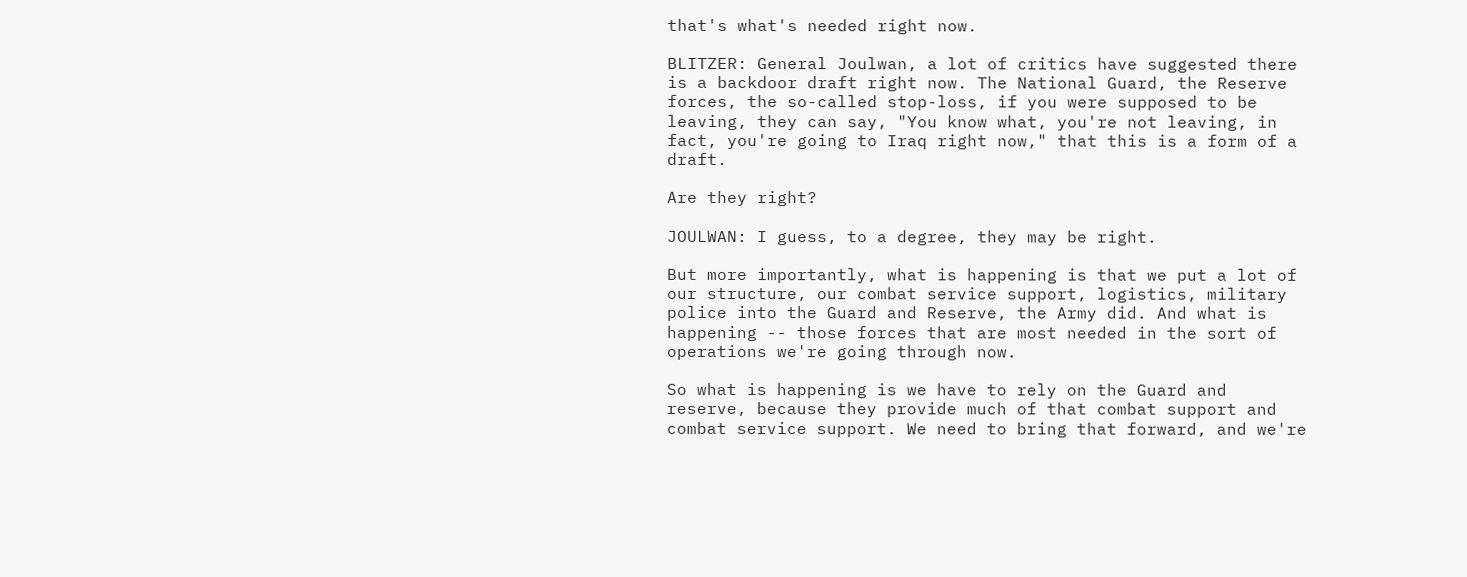that's what's needed right now.

BLITZER: General Joulwan, a lot of critics have suggested there is a backdoor draft right now. The National Guard, the Reserve forces, the so-called stop-loss, if you were supposed to be leaving, they can say, "You know what, you're not leaving, in fact, you're going to Iraq right now," that this is a form of a draft.

Are they right?

JOULWAN: I guess, to a degree, they may be right.

But more importantly, what is happening is that we put a lot of our structure, our combat service support, logistics, military police into the Guard and Reserve, the Army did. And what is happening -- those forces that are most needed in the sort of operations we're going through now.

So what is happening is we have to rely on the Guard and reserve, because they provide much of that combat support and combat service support. We need to bring that forward, and we're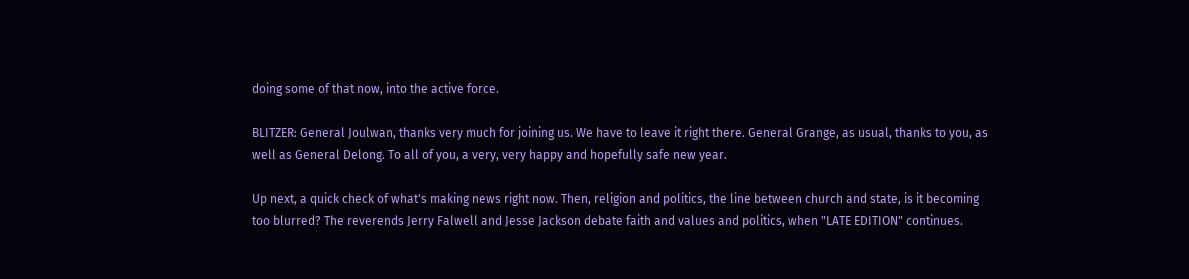doing some of that now, into the active force.

BLITZER: General Joulwan, thanks very much for joining us. We have to leave it right there. General Grange, as usual, thanks to you, as well as General Delong. To all of you, a very, very happy and hopefully safe new year.

Up next, a quick check of what's making news right now. Then, religion and politics, the line between church and state, is it becoming too blurred? The reverends Jerry Falwell and Jesse Jackson debate faith and values and politics, when "LATE EDITION" continues.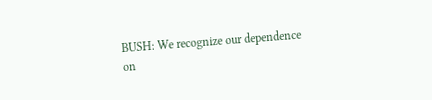BUSH: We recognize our dependence on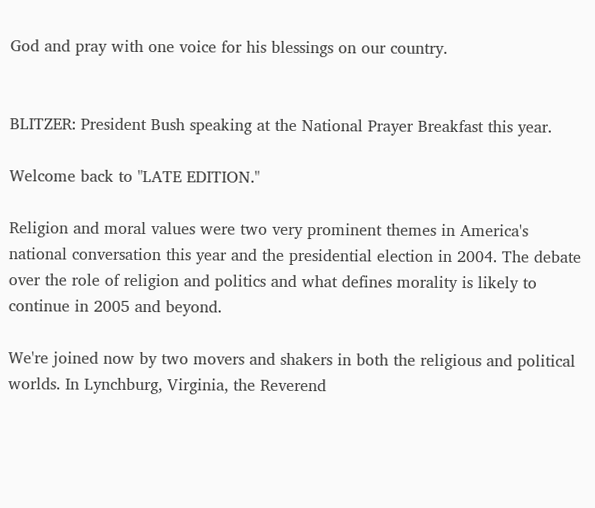God and pray with one voice for his blessings on our country.


BLITZER: President Bush speaking at the National Prayer Breakfast this year.

Welcome back to "LATE EDITION."

Religion and moral values were two very prominent themes in America's national conversation this year and the presidential election in 2004. The debate over the role of religion and politics and what defines morality is likely to continue in 2005 and beyond.

We're joined now by two movers and shakers in both the religious and political worlds. In Lynchburg, Virginia, the Reverend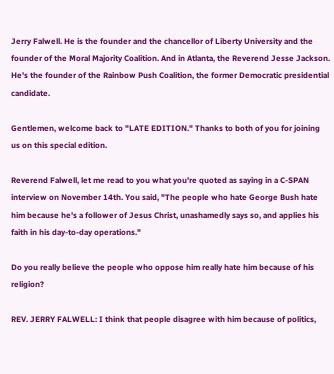Jerry Falwell. He is the founder and the chancellor of Liberty University and the founder of the Moral Majority Coalition. And in Atlanta, the Reverend Jesse Jackson. He's the founder of the Rainbow Push Coalition, the former Democratic presidential candidate.

Gentlemen, welcome back to "LATE EDITION." Thanks to both of you for joining us on this special edition.

Reverend Falwell, let me read to you what you're quoted as saying in a C-SPAN interview on November 14th. You said, "The people who hate George Bush hate him because he's a follower of Jesus Christ, unashamedly says so, and applies his faith in his day-to-day operations."

Do you really believe the people who oppose him really hate him because of his religion?

REV. JERRY FALWELL: I think that people disagree with him because of politics,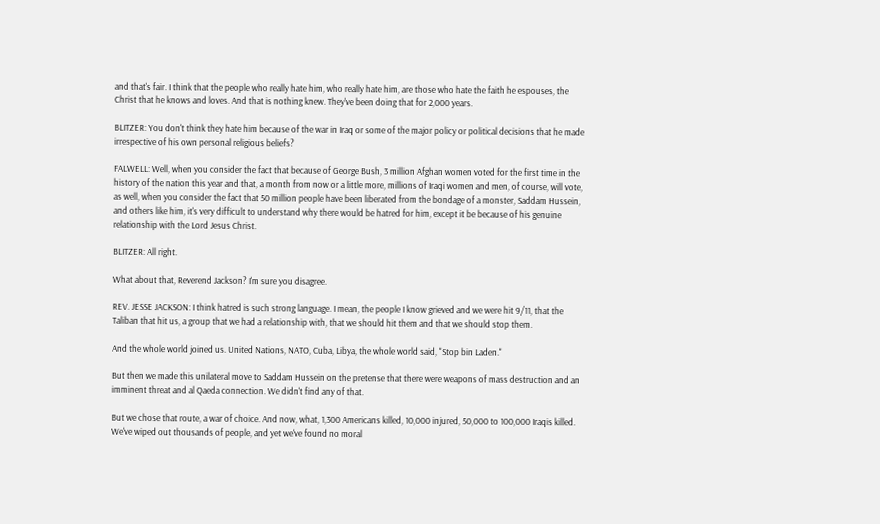and that's fair. I think that the people who really hate him, who really hate him, are those who hate the faith he espouses, the Christ that he knows and loves. And that is nothing knew. They've been doing that for 2,000 years.

BLITZER: You don't think they hate him because of the war in Iraq or some of the major policy or political decisions that he made irrespective of his own personal religious beliefs?

FALWELL: Well, when you consider the fact that because of George Bush, 3 million Afghan women voted for the first time in the history of the nation this year and that, a month from now or a little more, millions of Iraqi women and men, of course, will vote, as well, when you consider the fact that 50 million people have been liberated from the bondage of a monster, Saddam Hussein, and others like him, it's very difficult to understand why there would be hatred for him, except it be because of his genuine relationship with the Lord Jesus Christ.

BLITZER: All right.

What about that, Reverend Jackson? I'm sure you disagree.

REV. JESSE JACKSON: I think hatred is such strong language. I mean, the people I know grieved and we were hit 9/11, that the Taliban that hit us, a group that we had a relationship with, that we should hit them and that we should stop them.

And the whole world joined us. United Nations, NATO, Cuba, Libya, the whole world said, "Stop bin Laden."

But then we made this unilateral move to Saddam Hussein on the pretense that there were weapons of mass destruction and an imminent threat and al Qaeda connection. We didn't find any of that.

But we chose that route, a war of choice. And now, what, 1,300 Americans killed, 10,000 injured, 50,000 to 100,000 Iraqis killed. We've wiped out thousands of people, and yet we've found no moral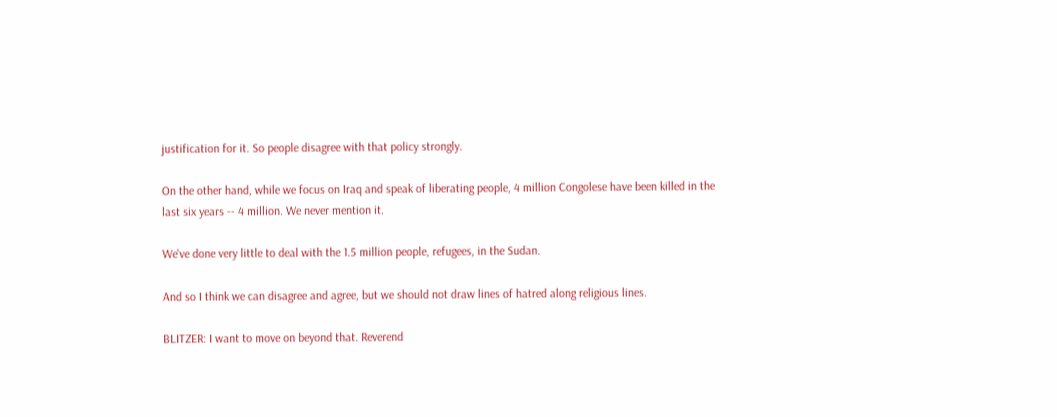justification for it. So people disagree with that policy strongly.

On the other hand, while we focus on Iraq and speak of liberating people, 4 million Congolese have been killed in the last six years -- 4 million. We never mention it.

We've done very little to deal with the 1.5 million people, refugees, in the Sudan.

And so I think we can disagree and agree, but we should not draw lines of hatred along religious lines.

BLITZER: I want to move on beyond that. Reverend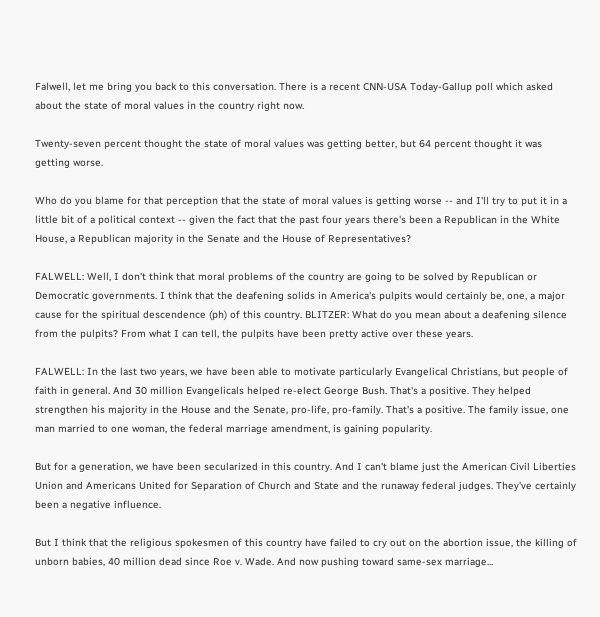Falwell, let me bring you back to this conversation. There is a recent CNN-USA Today-Gallup poll which asked about the state of moral values in the country right now.

Twenty-seven percent thought the state of moral values was getting better, but 64 percent thought it was getting worse.

Who do you blame for that perception that the state of moral values is getting worse -- and I'll try to put it in a little bit of a political context -- given the fact that the past four years there's been a Republican in the White House, a Republican majority in the Senate and the House of Representatives?

FALWELL: Well, I don't think that moral problems of the country are going to be solved by Republican or Democratic governments. I think that the deafening solids in America's pulpits would certainly be, one, a major cause for the spiritual descendence (ph) of this country. BLITZER: What do you mean about a deafening silence from the pulpits? From what I can tell, the pulpits have been pretty active over these years.

FALWELL: In the last two years, we have been able to motivate particularly Evangelical Christians, but people of faith in general. And 30 million Evangelicals helped re-elect George Bush. That's a positive. They helped strengthen his majority in the House and the Senate, pro-life, pro-family. That's a positive. The family issue, one man married to one woman, the federal marriage amendment, is gaining popularity.

But for a generation, we have been secularized in this country. And I can't blame just the American Civil Liberties Union and Americans United for Separation of Church and State and the runaway federal judges. They've certainly been a negative influence.

But I think that the religious spokesmen of this country have failed to cry out on the abortion issue, the killing of unborn babies, 40 million dead since Roe v. Wade. And now pushing toward same-sex marriage...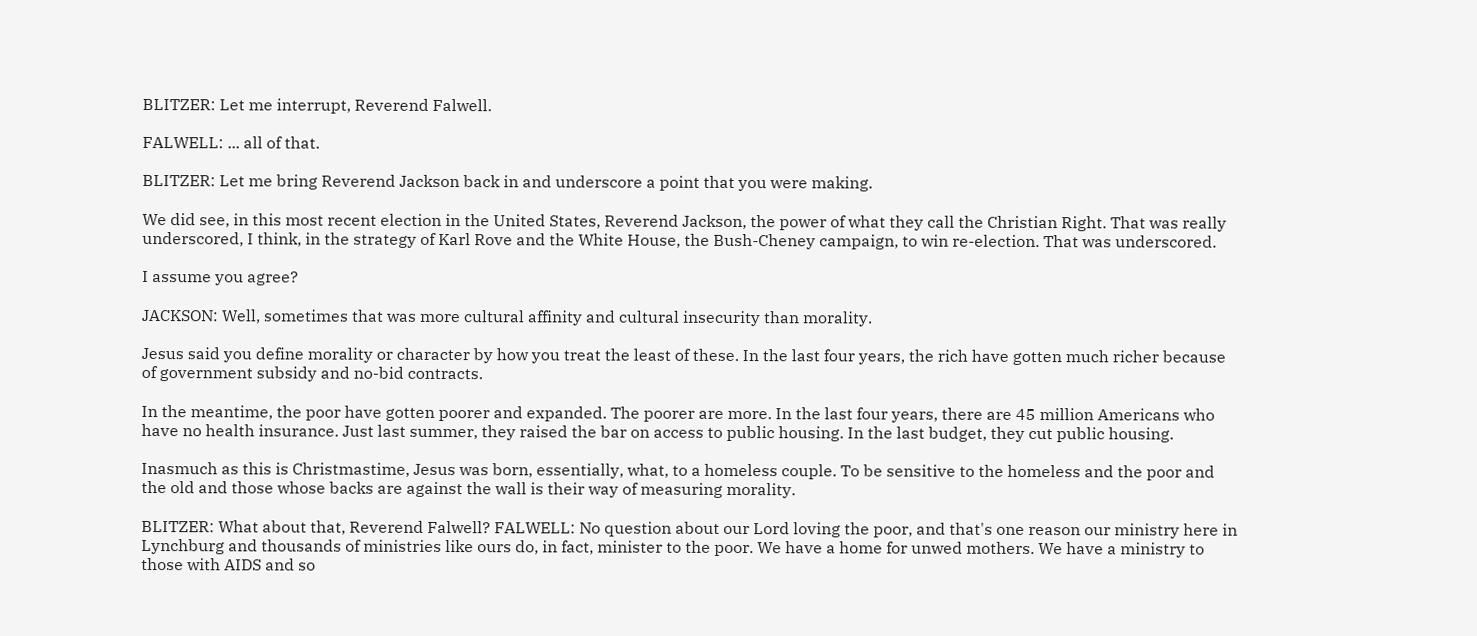BLITZER: Let me interrupt, Reverend Falwell.

FALWELL: ... all of that.

BLITZER: Let me bring Reverend Jackson back in and underscore a point that you were making.

We did see, in this most recent election in the United States, Reverend Jackson, the power of what they call the Christian Right. That was really underscored, I think, in the strategy of Karl Rove and the White House, the Bush-Cheney campaign, to win re-election. That was underscored.

I assume you agree?

JACKSON: Well, sometimes that was more cultural affinity and cultural insecurity than morality.

Jesus said you define morality or character by how you treat the least of these. In the last four years, the rich have gotten much richer because of government subsidy and no-bid contracts.

In the meantime, the poor have gotten poorer and expanded. The poorer are more. In the last four years, there are 45 million Americans who have no health insurance. Just last summer, they raised the bar on access to public housing. In the last budget, they cut public housing.

Inasmuch as this is Christmastime, Jesus was born, essentially, what, to a homeless couple. To be sensitive to the homeless and the poor and the old and those whose backs are against the wall is their way of measuring morality.

BLITZER: What about that, Reverend Falwell? FALWELL: No question about our Lord loving the poor, and that's one reason our ministry here in Lynchburg and thousands of ministries like ours do, in fact, minister to the poor. We have a home for unwed mothers. We have a ministry to those with AIDS and so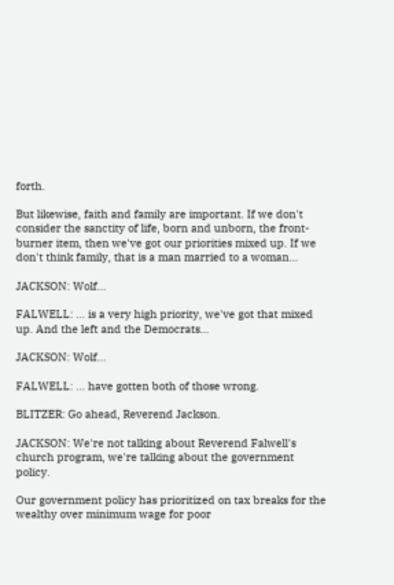forth.

But likewise, faith and family are important. If we don't consider the sanctity of life, born and unborn, the front-burner item, then we've got our priorities mixed up. If we don't think family, that is a man married to a woman...

JACKSON: Wolf...

FALWELL: ... is a very high priority, we've got that mixed up. And the left and the Democrats...

JACKSON: Wolf...

FALWELL: ... have gotten both of those wrong.

BLITZER: Go ahead, Reverend Jackson.

JACKSON: We're not talking about Reverend Falwell's church program, we're talking about the government policy.

Our government policy has prioritized on tax breaks for the wealthy over minimum wage for poor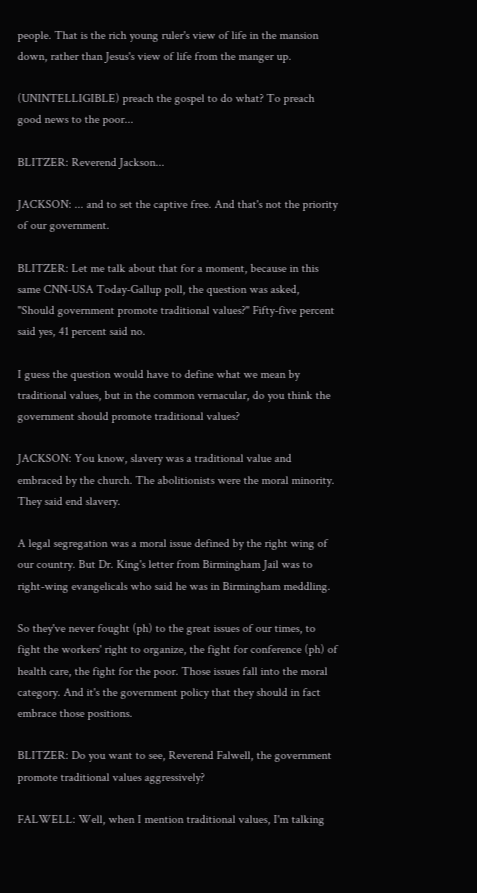people. That is the rich young ruler's view of life in the mansion down, rather than Jesus's view of life from the manger up.

(UNINTELLIGIBLE) preach the gospel to do what? To preach good news to the poor...

BLITZER: Reverend Jackson...

JACKSON: ... and to set the captive free. And that's not the priority of our government.

BLITZER: Let me talk about that for a moment, because in this same CNN-USA Today-Gallup poll, the question was asked, "Should government promote traditional values?" Fifty-five percent said yes, 41 percent said no.

I guess the question would have to define what we mean by traditional values, but in the common vernacular, do you think the government should promote traditional values?

JACKSON: You know, slavery was a traditional value and embraced by the church. The abolitionists were the moral minority. They said end slavery.

A legal segregation was a moral issue defined by the right wing of our country. But Dr. King's letter from Birmingham Jail was to right-wing evangelicals who said he was in Birmingham meddling.

So they've never fought (ph) to the great issues of our times, to fight the workers' right to organize, the fight for conference (ph) of health care, the fight for the poor. Those issues fall into the moral category. And it's the government policy that they should in fact embrace those positions.

BLITZER: Do you want to see, Reverend Falwell, the government promote traditional values aggressively?

FALWELL: Well, when I mention traditional values, I'm talking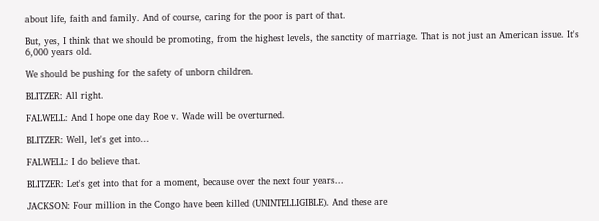about life, faith and family. And of course, caring for the poor is part of that.

But, yes, I think that we should be promoting, from the highest levels, the sanctity of marriage. That is not just an American issue. It's 6,000 years old.

We should be pushing for the safety of unborn children.

BLITZER: All right.

FALWELL: And I hope one day Roe v. Wade will be overturned.

BLITZER: Well, let's get into...

FALWELL: I do believe that.

BLITZER: Let's get into that for a moment, because over the next four years...

JACKSON: Four million in the Congo have been killed (UNINTELLIGIBLE). And these are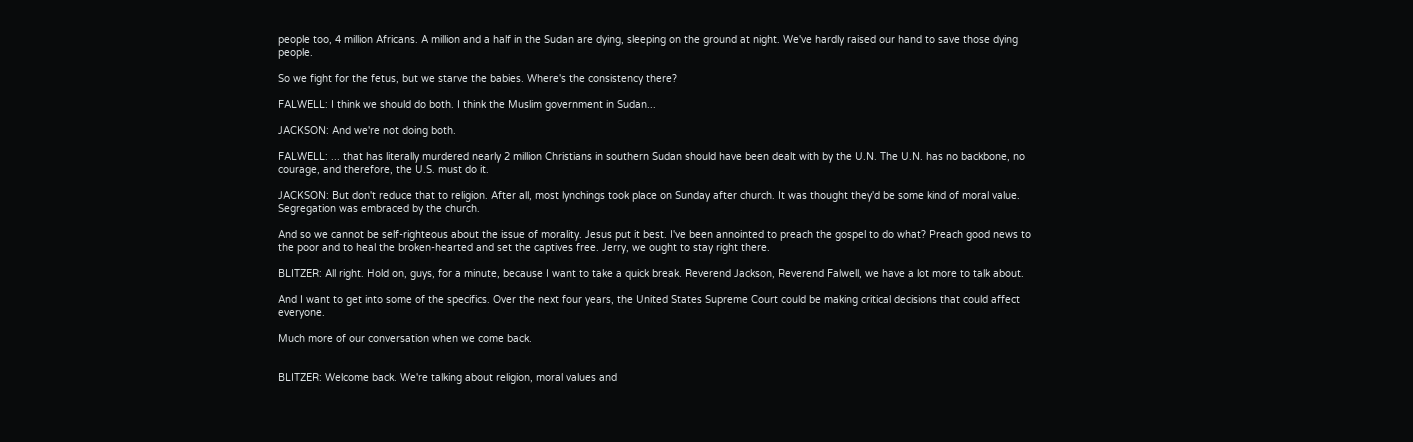people too, 4 million Africans. A million and a half in the Sudan are dying, sleeping on the ground at night. We've hardly raised our hand to save those dying people.

So we fight for the fetus, but we starve the babies. Where's the consistency there?

FALWELL: I think we should do both. I think the Muslim government in Sudan...

JACKSON: And we're not doing both.

FALWELL: ... that has literally murdered nearly 2 million Christians in southern Sudan should have been dealt with by the U.N. The U.N. has no backbone, no courage, and therefore, the U.S. must do it.

JACKSON: But don't reduce that to religion. After all, most lynchings took place on Sunday after church. It was thought they'd be some kind of moral value. Segregation was embraced by the church.

And so we cannot be self-righteous about the issue of morality. Jesus put it best. I've been annointed to preach the gospel to do what? Preach good news to the poor and to heal the broken-hearted and set the captives free. Jerry, we ought to stay right there.

BLITZER: All right. Hold on, guys, for a minute, because I want to take a quick break. Reverend Jackson, Reverend Falwell, we have a lot more to talk about.

And I want to get into some of the specifics. Over the next four years, the United States Supreme Court could be making critical decisions that could affect everyone.

Much more of our conversation when we come back.


BLITZER: Welcome back. We're talking about religion, moral values and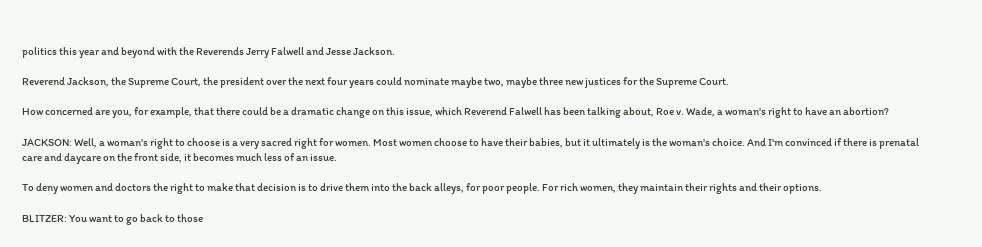politics this year and beyond with the Reverends Jerry Falwell and Jesse Jackson.

Reverend Jackson, the Supreme Court, the president over the next four years could nominate maybe two, maybe three new justices for the Supreme Court.

How concerned are you, for example, that there could be a dramatic change on this issue, which Reverend Falwell has been talking about, Roe v. Wade, a woman's right to have an abortion?

JACKSON: Well, a woman's right to choose is a very sacred right for women. Most women choose to have their babies, but it ultimately is the woman's choice. And I'm convinced if there is prenatal care and daycare on the front side, it becomes much less of an issue.

To deny women and doctors the right to make that decision is to drive them into the back alleys, for poor people. For rich women, they maintain their rights and their options.

BLITZER: You want to go back to those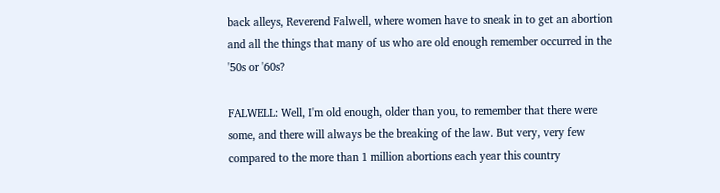back alleys, Reverend Falwell, where women have to sneak in to get an abortion and all the things that many of us who are old enough remember occurred in the '50s or '60s?

FALWELL: Well, I'm old enough, older than you, to remember that there were some, and there will always be the breaking of the law. But very, very few compared to the more than 1 million abortions each year this country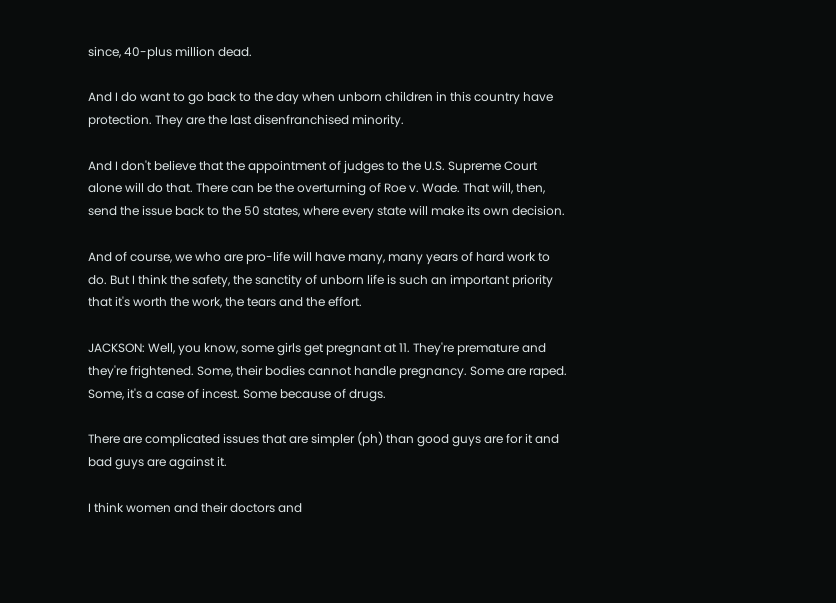since, 40-plus million dead.

And I do want to go back to the day when unborn children in this country have protection. They are the last disenfranchised minority.

And I don't believe that the appointment of judges to the U.S. Supreme Court alone will do that. There can be the overturning of Roe v. Wade. That will, then, send the issue back to the 50 states, where every state will make its own decision.

And of course, we who are pro-life will have many, many years of hard work to do. But I think the safety, the sanctity of unborn life is such an important priority that it's worth the work, the tears and the effort.

JACKSON: Well, you know, some girls get pregnant at 11. They're premature and they're frightened. Some, their bodies cannot handle pregnancy. Some are raped. Some, it's a case of incest. Some because of drugs.

There are complicated issues that are simpler (ph) than good guys are for it and bad guys are against it.

I think women and their doctors and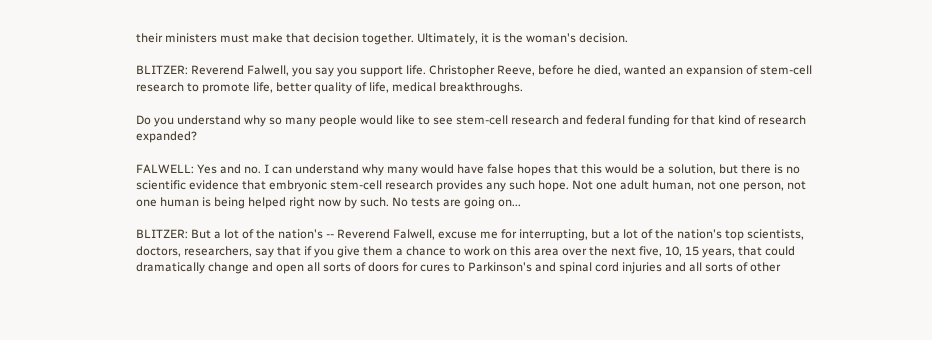their ministers must make that decision together. Ultimately, it is the woman's decision.

BLITZER: Reverend Falwell, you say you support life. Christopher Reeve, before he died, wanted an expansion of stem-cell research to promote life, better quality of life, medical breakthroughs.

Do you understand why so many people would like to see stem-cell research and federal funding for that kind of research expanded?

FALWELL: Yes and no. I can understand why many would have false hopes that this would be a solution, but there is no scientific evidence that embryonic stem-cell research provides any such hope. Not one adult human, not one person, not one human is being helped right now by such. No tests are going on...

BLITZER: But a lot of the nation's -- Reverend Falwell, excuse me for interrupting, but a lot of the nation's top scientists, doctors, researchers, say that if you give them a chance to work on this area over the next five, 10, 15 years, that could dramatically change and open all sorts of doors for cures to Parkinson's and spinal cord injuries and all sorts of other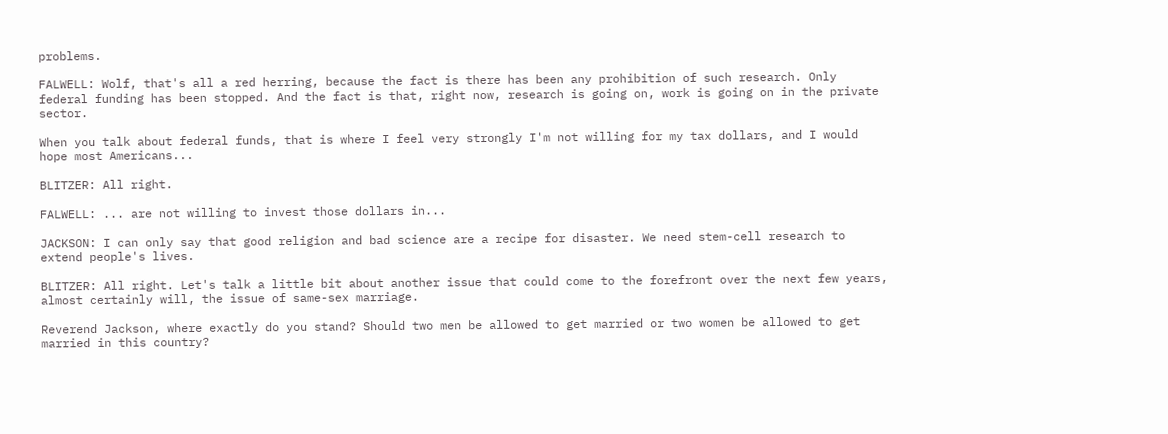problems.

FALWELL: Wolf, that's all a red herring, because the fact is there has been any prohibition of such research. Only federal funding has been stopped. And the fact is that, right now, research is going on, work is going on in the private sector.

When you talk about federal funds, that is where I feel very strongly I'm not willing for my tax dollars, and I would hope most Americans...

BLITZER: All right.

FALWELL: ... are not willing to invest those dollars in...

JACKSON: I can only say that good religion and bad science are a recipe for disaster. We need stem-cell research to extend people's lives.

BLITZER: All right. Let's talk a little bit about another issue that could come to the forefront over the next few years, almost certainly will, the issue of same-sex marriage.

Reverend Jackson, where exactly do you stand? Should two men be allowed to get married or two women be allowed to get married in this country?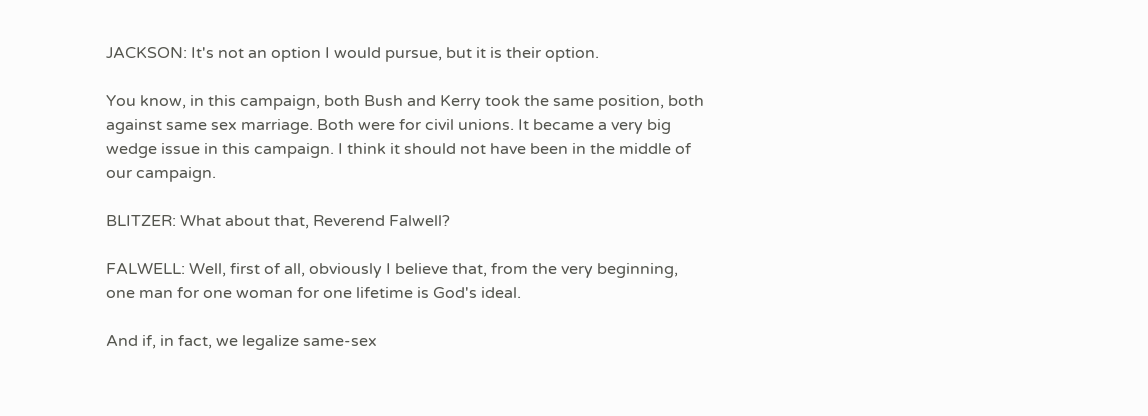JACKSON: It's not an option I would pursue, but it is their option.

You know, in this campaign, both Bush and Kerry took the same position, both against same sex marriage. Both were for civil unions. It became a very big wedge issue in this campaign. I think it should not have been in the middle of our campaign.

BLITZER: What about that, Reverend Falwell?

FALWELL: Well, first of all, obviously I believe that, from the very beginning, one man for one woman for one lifetime is God's ideal.

And if, in fact, we legalize same-sex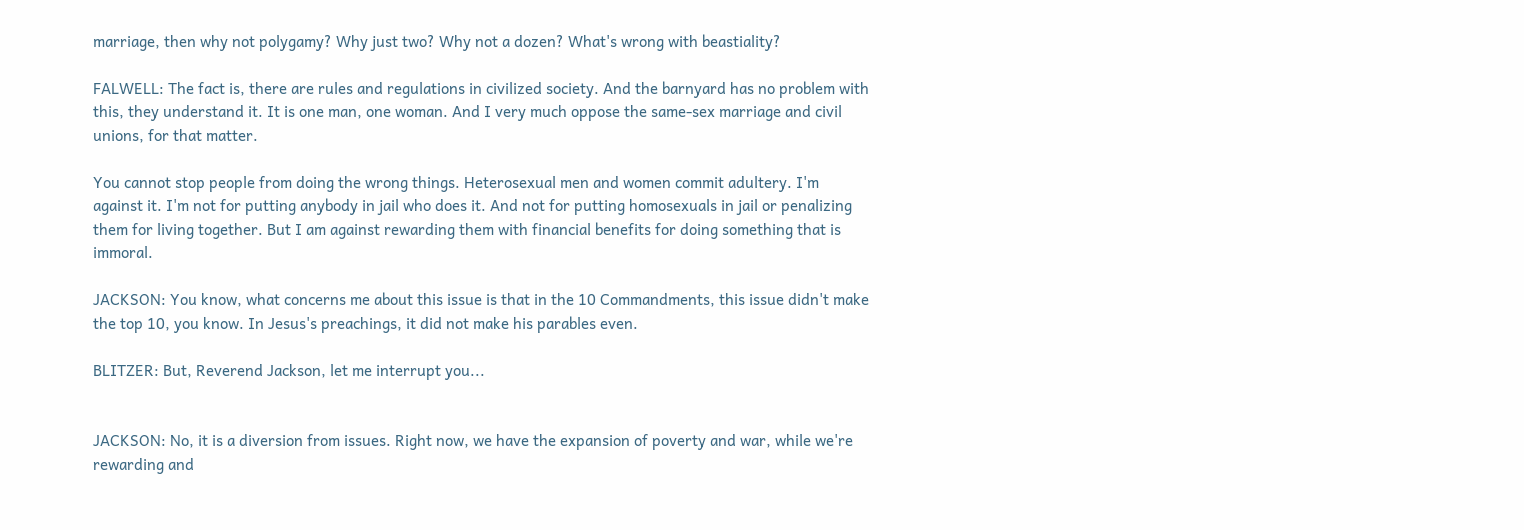marriage, then why not polygamy? Why just two? Why not a dozen? What's wrong with beastiality?

FALWELL: The fact is, there are rules and regulations in civilized society. And the barnyard has no problem with this, they understand it. It is one man, one woman. And I very much oppose the same-sex marriage and civil unions, for that matter.

You cannot stop people from doing the wrong things. Heterosexual men and women commit adultery. I'm against it. I'm not for putting anybody in jail who does it. And not for putting homosexuals in jail or penalizing them for living together. But I am against rewarding them with financial benefits for doing something that is immoral.

JACKSON: You know, what concerns me about this issue is that in the 10 Commandments, this issue didn't make the top 10, you know. In Jesus's preachings, it did not make his parables even.

BLITZER: But, Reverend Jackson, let me interrupt you...


JACKSON: No, it is a diversion from issues. Right now, we have the expansion of poverty and war, while we're rewarding and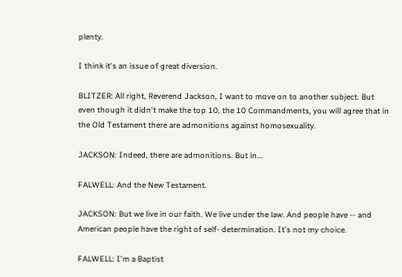plenty.

I think it's an issue of great diversion.

BLITZER: All right, Reverend Jackson, I want to move on to another subject. But even though it didn't make the top 10, the 10 Commandments, you will agree that in the Old Testament there are admonitions against homosexuality.

JACKSON: Indeed, there are admonitions. But in...

FALWELL: And the New Testament.

JACKSON: But we live in our faith. We live under the law. And people have -- and American people have the right of self- determination. It's not my choice.

FALWELL: I'm a Baptist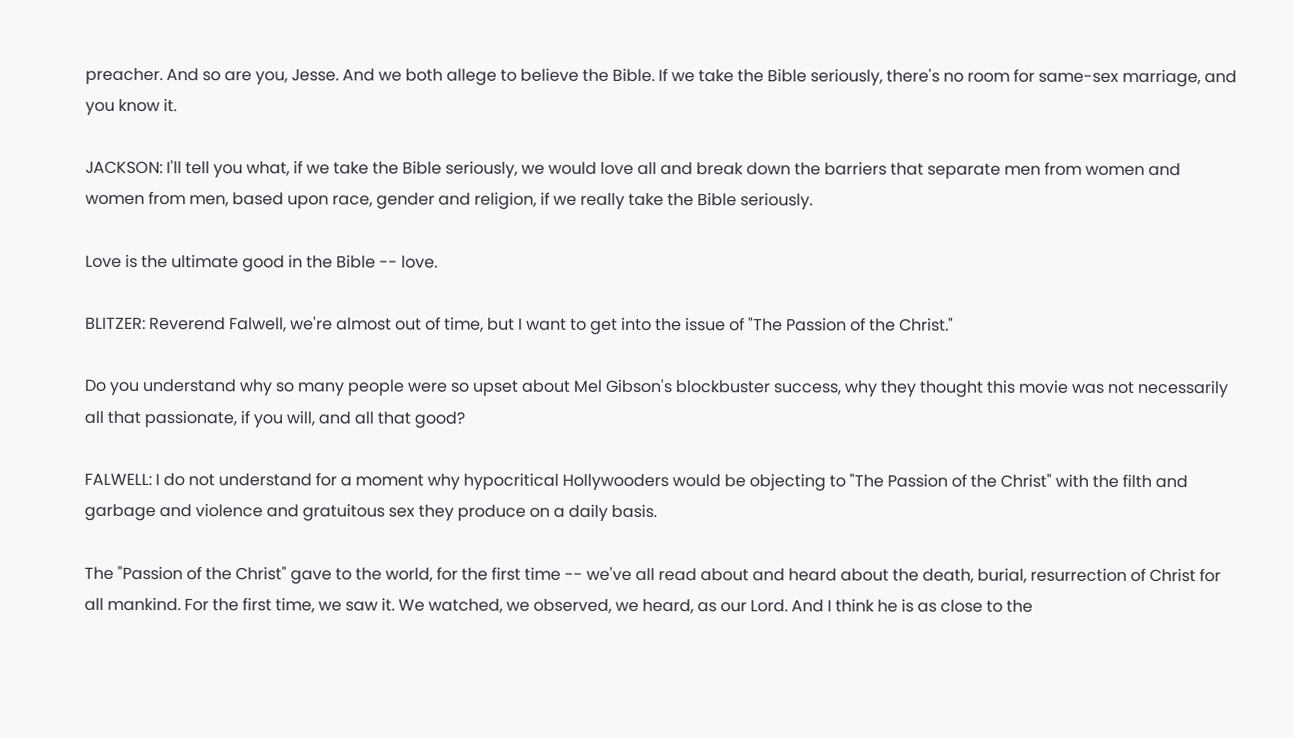preacher. And so are you, Jesse. And we both allege to believe the Bible. If we take the Bible seriously, there's no room for same-sex marriage, and you know it.

JACKSON: I'll tell you what, if we take the Bible seriously, we would love all and break down the barriers that separate men from women and women from men, based upon race, gender and religion, if we really take the Bible seriously.

Love is the ultimate good in the Bible -- love.

BLITZER: Reverend Falwell, we're almost out of time, but I want to get into the issue of "The Passion of the Christ."

Do you understand why so many people were so upset about Mel Gibson's blockbuster success, why they thought this movie was not necessarily all that passionate, if you will, and all that good?

FALWELL: I do not understand for a moment why hypocritical Hollywooders would be objecting to "The Passion of the Christ" with the filth and garbage and violence and gratuitous sex they produce on a daily basis.

The "Passion of the Christ" gave to the world, for the first time -- we've all read about and heard about the death, burial, resurrection of Christ for all mankind. For the first time, we saw it. We watched, we observed, we heard, as our Lord. And I think he is as close to the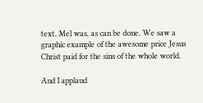text, Mel was, as can be done. We saw a graphic example of the awesome price Jesus Christ paid for the sins of the whole world.

And I applaud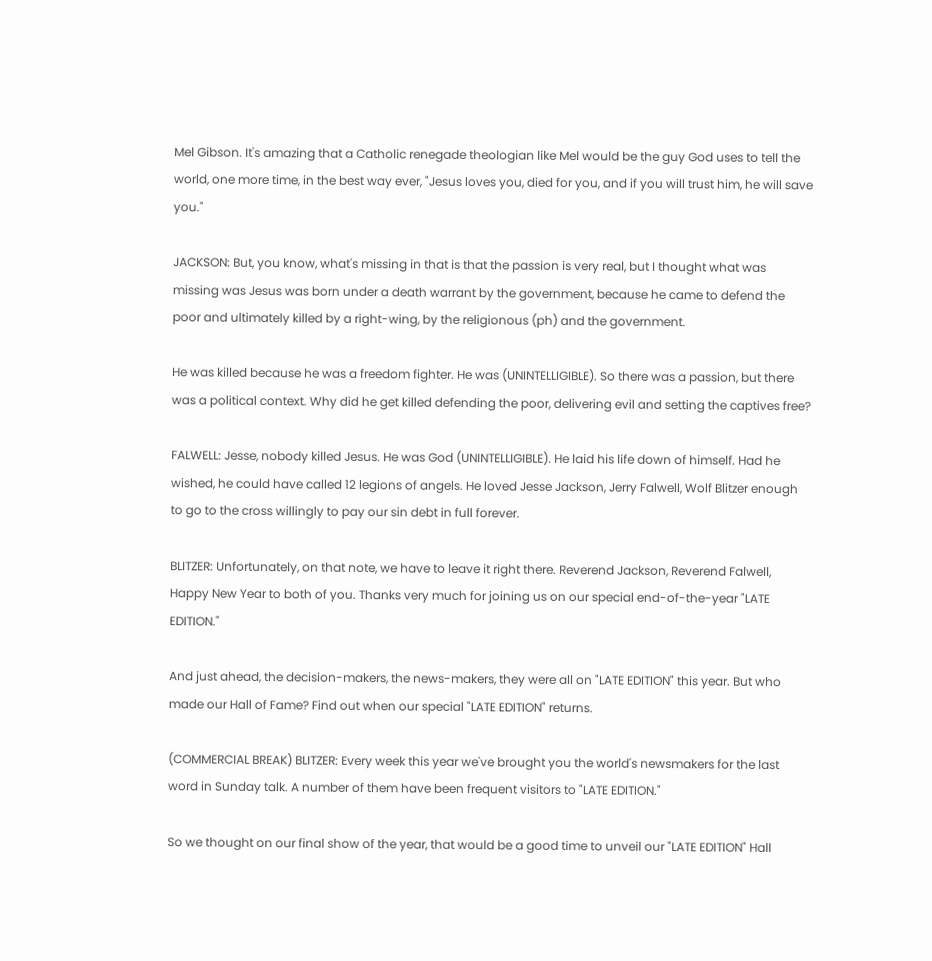Mel Gibson. It's amazing that a Catholic renegade theologian like Mel would be the guy God uses to tell the world, one more time, in the best way ever, "Jesus loves you, died for you, and if you will trust him, he will save you."

JACKSON: But, you know, what's missing in that is that the passion is very real, but I thought what was missing was Jesus was born under a death warrant by the government, because he came to defend the poor and ultimately killed by a right-wing, by the religionous (ph) and the government.

He was killed because he was a freedom fighter. He was (UNINTELLIGIBLE). So there was a passion, but there was a political context. Why did he get killed defending the poor, delivering evil and setting the captives free?

FALWELL: Jesse, nobody killed Jesus. He was God (UNINTELLIGIBLE). He laid his life down of himself. Had he wished, he could have called 12 legions of angels. He loved Jesse Jackson, Jerry Falwell, Wolf Blitzer enough to go to the cross willingly to pay our sin debt in full forever.

BLITZER: Unfortunately, on that note, we have to leave it right there. Reverend Jackson, Reverend Falwell, Happy New Year to both of you. Thanks very much for joining us on our special end-of-the-year "LATE EDITION."

And just ahead, the decision-makers, the news-makers, they were all on "LATE EDITION" this year. But who made our Hall of Fame? Find out when our special "LATE EDITION" returns.

(COMMERCIAL BREAK) BLITZER: Every week this year we've brought you the world's newsmakers for the last word in Sunday talk. A number of them have been frequent visitors to "LATE EDITION."

So we thought on our final show of the year, that would be a good time to unveil our "LATE EDITION" Hall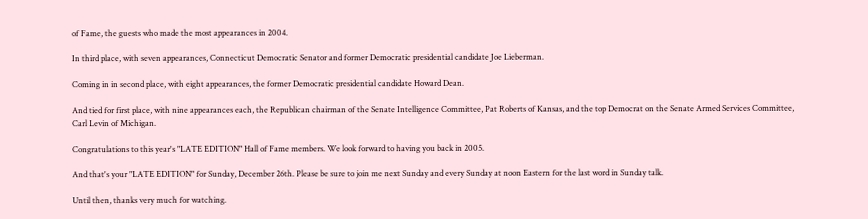of Fame, the guests who made the most appearances in 2004.

In third place, with seven appearances, Connecticut Democratic Senator and former Democratic presidential candidate Joe Lieberman.

Coming in in second place, with eight appearances, the former Democratic presidential candidate Howard Dean.

And tied for first place, with nine appearances each, the Republican chairman of the Senate Intelligence Committee, Pat Roberts of Kansas, and the top Democrat on the Senate Armed Services Committee, Carl Levin of Michigan.

Congratulations to this year's "LATE EDITION" Hall of Fame members. We look forward to having you back in 2005.

And that's your "LATE EDITION" for Sunday, December 26th. Please be sure to join me next Sunday and every Sunday at noon Eastern for the last word in Sunday talk.

Until then, thanks very much for watching.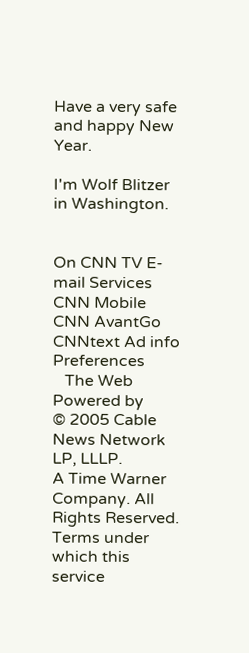Have a very safe and happy New Year.

I'm Wolf Blitzer in Washington.


On CNN TV E-mail Services CNN Mobile CNN AvantGo CNNtext Ad info Preferences
   The Web
Powered by
© 2005 Cable News Network LP, LLLP.
A Time Warner Company. All Rights Reserved.
Terms under which this service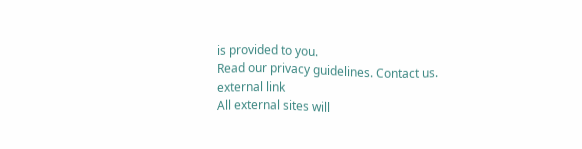is provided to you.
Read our privacy guidelines. Contact us.
external link
All external sites will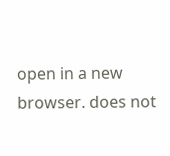open in a new browser. does not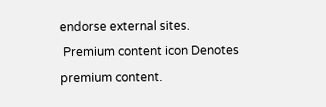endorse external sites.
 Premium content icon Denotes premium content.